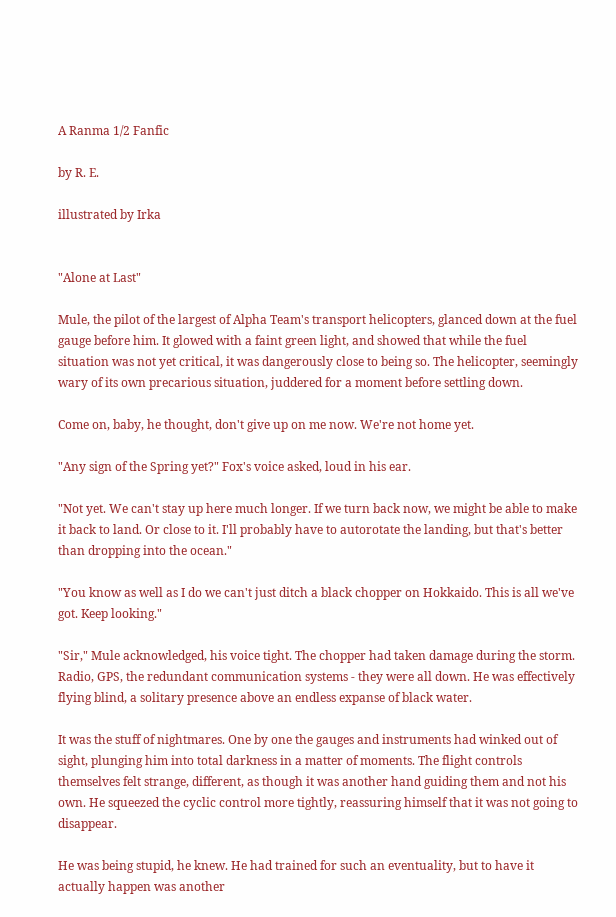A Ranma 1/2 Fanfic

by R. E.

illustrated by Irka


"Alone at Last"

Mule, the pilot of the largest of Alpha Team's transport helicopters, glanced down at the fuel gauge before him. It glowed with a faint green light, and showed that while the fuel situation was not yet critical, it was dangerously close to being so. The helicopter, seemingly wary of its own precarious situation, juddered for a moment before settling down.

Come on, baby, he thought, don't give up on me now. We're not home yet.

"Any sign of the Spring yet?" Fox's voice asked, loud in his ear.

"Not yet. We can't stay up here much longer. If we turn back now, we might be able to make it back to land. Or close to it. I'll probably have to autorotate the landing, but that's better than dropping into the ocean."

"You know as well as I do we can't just ditch a black chopper on Hokkaido. This is all we've got. Keep looking."

"Sir," Mule acknowledged, his voice tight. The chopper had taken damage during the storm. Radio, GPS, the redundant communication systems - they were all down. He was effectively flying blind, a solitary presence above an endless expanse of black water.

It was the stuff of nightmares. One by one the gauges and instruments had winked out of sight, plunging him into total darkness in a matter of moments. The flight controls themselves felt strange, different, as though it was another hand guiding them and not his own. He squeezed the cyclic control more tightly, reassuring himself that it was not going to disappear.

He was being stupid, he knew. He had trained for such an eventuality, but to have it actually happen was another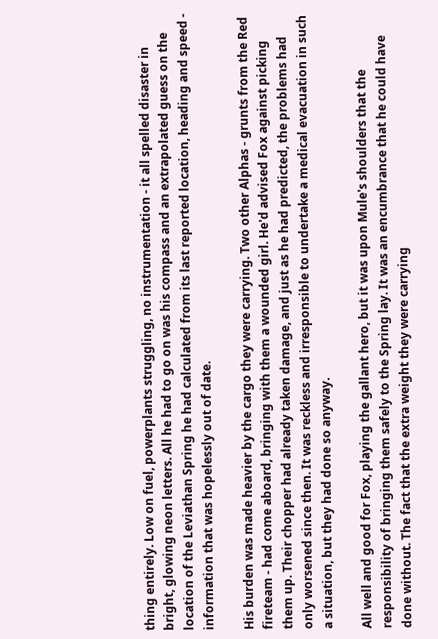thing entirely. Low on fuel, powerplants struggling, no instrumentation - it all spelled disaster in bright, glowing neon letters. All he had to go on was his compass and an extrapolated guess on the location of the Leviathan Spring he had calculated from its last reported location, heading and speed - information that was hopelessly out of date.

His burden was made heavier by the cargo they were carrying. Two other Alphas - grunts from the Red fireteam - had come aboard, bringing with them a wounded girl. He'd advised Fox against picking them up. Their chopper had already taken damage, and just as he had predicted, the problems had only worsened since then. It was reckless and irresponsible to undertake a medical evacuation in such a situation, but they had done so anyway.

All well and good for Fox, playing the gallant hero, but it was upon Mule's shoulders that the responsibility of bringing them safely to the Spring lay. It was an encumbrance that he could have done without. The fact that the extra weight they were carrying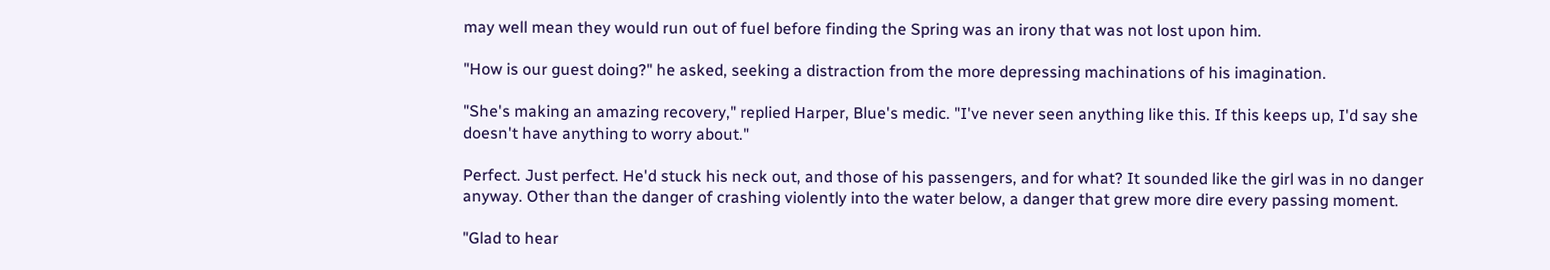may well mean they would run out of fuel before finding the Spring was an irony that was not lost upon him.

"How is our guest doing?" he asked, seeking a distraction from the more depressing machinations of his imagination.

"She's making an amazing recovery," replied Harper, Blue's medic. "I've never seen anything like this. If this keeps up, I'd say she doesn't have anything to worry about."

Perfect. Just perfect. He'd stuck his neck out, and those of his passengers, and for what? It sounded like the girl was in no danger anyway. Other than the danger of crashing violently into the water below, a danger that grew more dire every passing moment.

"Glad to hear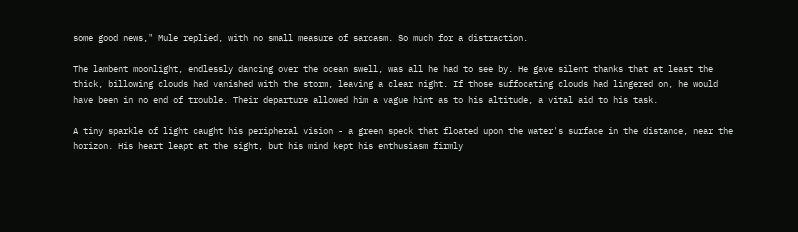some good news," Mule replied, with no small measure of sarcasm. So much for a distraction.

The lambent moonlight, endlessly dancing over the ocean swell, was all he had to see by. He gave silent thanks that at least the thick, billowing clouds had vanished with the storm, leaving a clear night. If those suffocating clouds had lingered on, he would have been in no end of trouble. Their departure allowed him a vague hint as to his altitude, a vital aid to his task.

A tiny sparkle of light caught his peripheral vision - a green speck that floated upon the water's surface in the distance, near the horizon. His heart leapt at the sight, but his mind kept his enthusiasm firmly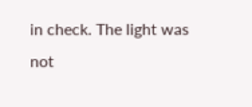in check. The light was not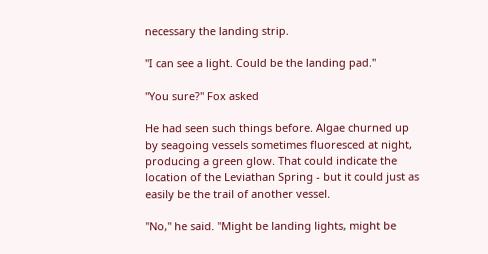necessary the landing strip.

"I can see a light. Could be the landing pad."

"You sure?" Fox asked

He had seen such things before. Algae churned up by seagoing vessels sometimes fluoresced at night, producing a green glow. That could indicate the location of the Leviathan Spring - but it could just as easily be the trail of another vessel.

"No," he said. "Might be landing lights, might be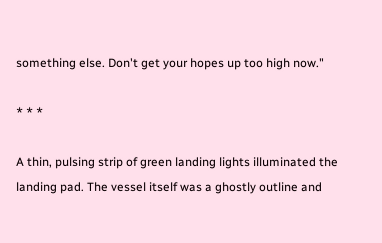something else. Don't get your hopes up too high now."

* * *

A thin, pulsing strip of green landing lights illuminated the landing pad. The vessel itself was a ghostly outline and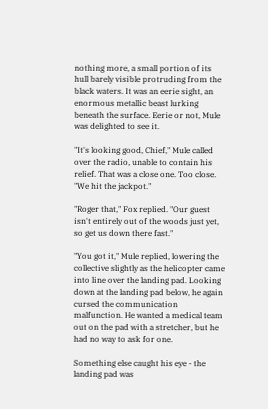nothing more, a small portion of its hull barely visible protruding from the black waters. It was an eerie sight, an enormous metallic beast lurking beneath the surface. Eerie or not, Mule was delighted to see it.

"It's looking good, Chief," Mule called over the radio, unable to contain his relief. That was a close one. Too close. "We hit the jackpot."

"Roger that," Fox replied. "Our guest isn't entirely out of the woods just yet, so get us down there fast."

"You got it," Mule replied, lowering the collective slightly as the helicopter came into line over the landing pad. Looking down at the landing pad below, he again cursed the communication malfunction. He wanted a medical team out on the pad with a stretcher, but he had no way to ask for one.

Something else caught his eye - the landing pad was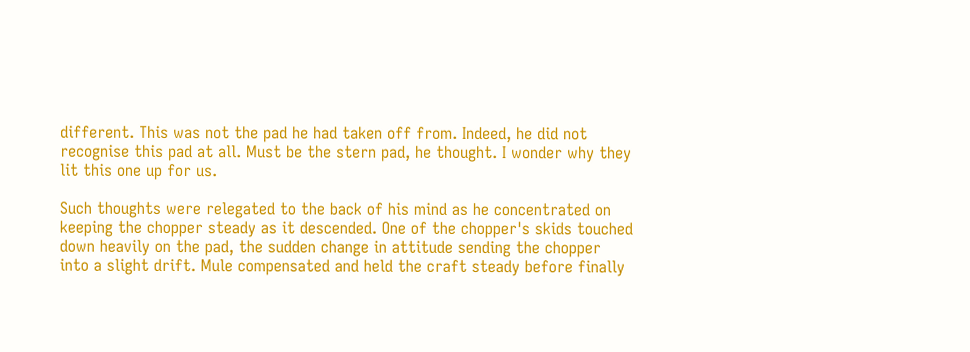different. This was not the pad he had taken off from. Indeed, he did not recognise this pad at all. Must be the stern pad, he thought. I wonder why they lit this one up for us.

Such thoughts were relegated to the back of his mind as he concentrated on keeping the chopper steady as it descended. One of the chopper's skids touched down heavily on the pad, the sudden change in attitude sending the chopper into a slight drift. Mule compensated and held the craft steady before finally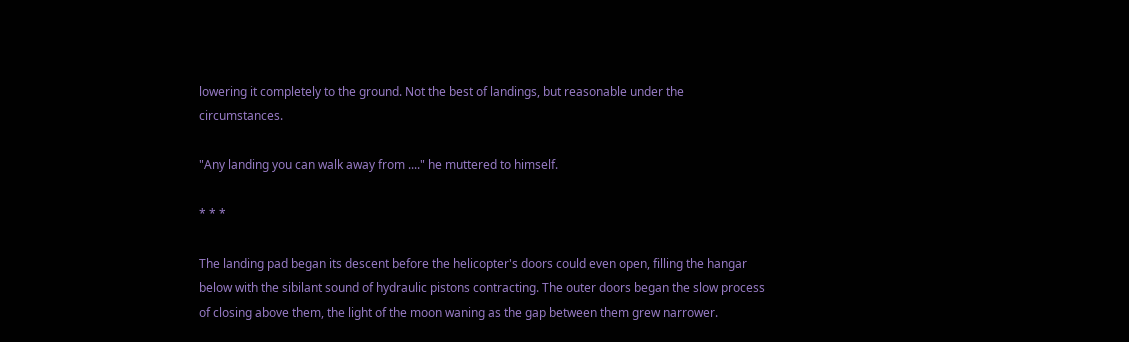lowering it completely to the ground. Not the best of landings, but reasonable under the circumstances.

"Any landing you can walk away from ...." he muttered to himself.

* * *

The landing pad began its descent before the helicopter's doors could even open, filling the hangar below with the sibilant sound of hydraulic pistons contracting. The outer doors began the slow process of closing above them, the light of the moon waning as the gap between them grew narrower.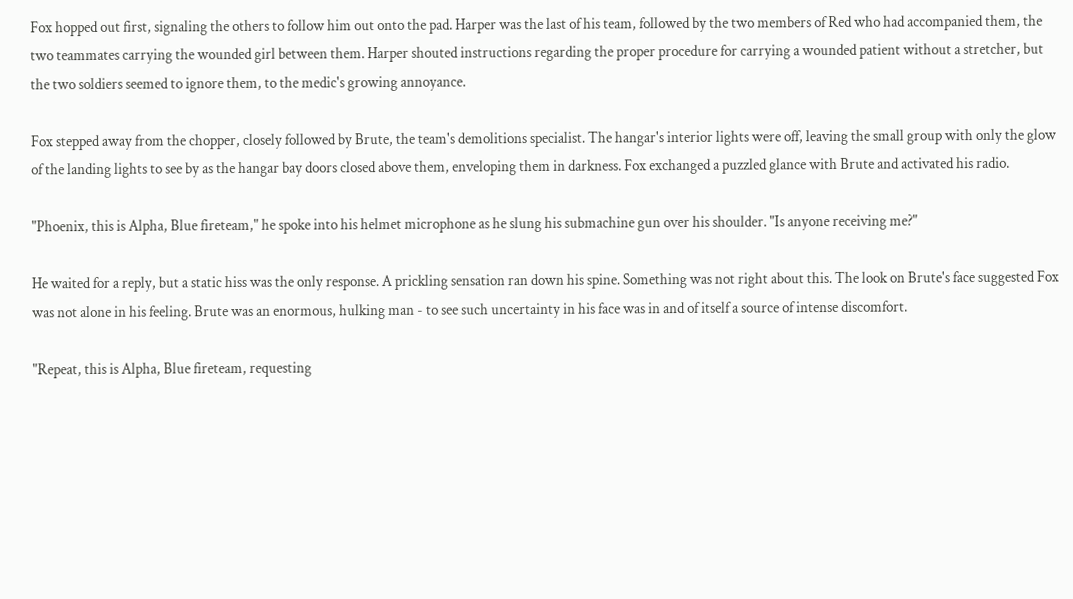Fox hopped out first, signaling the others to follow him out onto the pad. Harper was the last of his team, followed by the two members of Red who had accompanied them, the two teammates carrying the wounded girl between them. Harper shouted instructions regarding the proper procedure for carrying a wounded patient without a stretcher, but the two soldiers seemed to ignore them, to the medic's growing annoyance.

Fox stepped away from the chopper, closely followed by Brute, the team's demolitions specialist. The hangar's interior lights were off, leaving the small group with only the glow of the landing lights to see by as the hangar bay doors closed above them, enveloping them in darkness. Fox exchanged a puzzled glance with Brute and activated his radio.

"Phoenix, this is Alpha, Blue fireteam," he spoke into his helmet microphone as he slung his submachine gun over his shoulder. "Is anyone receiving me?"

He waited for a reply, but a static hiss was the only response. A prickling sensation ran down his spine. Something was not right about this. The look on Brute's face suggested Fox was not alone in his feeling. Brute was an enormous, hulking man - to see such uncertainty in his face was in and of itself a source of intense discomfort.

"Repeat, this is Alpha, Blue fireteam, requesting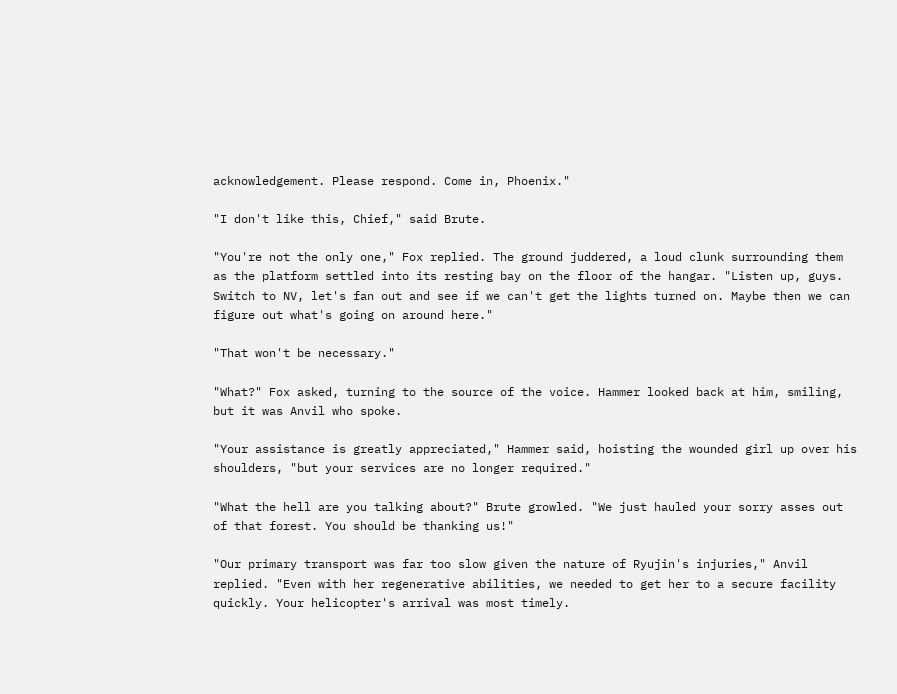acknowledgement. Please respond. Come in, Phoenix."

"I don't like this, Chief," said Brute.

"You're not the only one," Fox replied. The ground juddered, a loud clunk surrounding them as the platform settled into its resting bay on the floor of the hangar. "Listen up, guys. Switch to NV, let's fan out and see if we can't get the lights turned on. Maybe then we can figure out what's going on around here."

"That won't be necessary."

"What?" Fox asked, turning to the source of the voice. Hammer looked back at him, smiling, but it was Anvil who spoke.

"Your assistance is greatly appreciated," Hammer said, hoisting the wounded girl up over his shoulders, "but your services are no longer required."

"What the hell are you talking about?" Brute growled. "We just hauled your sorry asses out of that forest. You should be thanking us!"

"Our primary transport was far too slow given the nature of Ryujin's injuries," Anvil replied. "Even with her regenerative abilities, we needed to get her to a secure facility quickly. Your helicopter's arrival was most timely.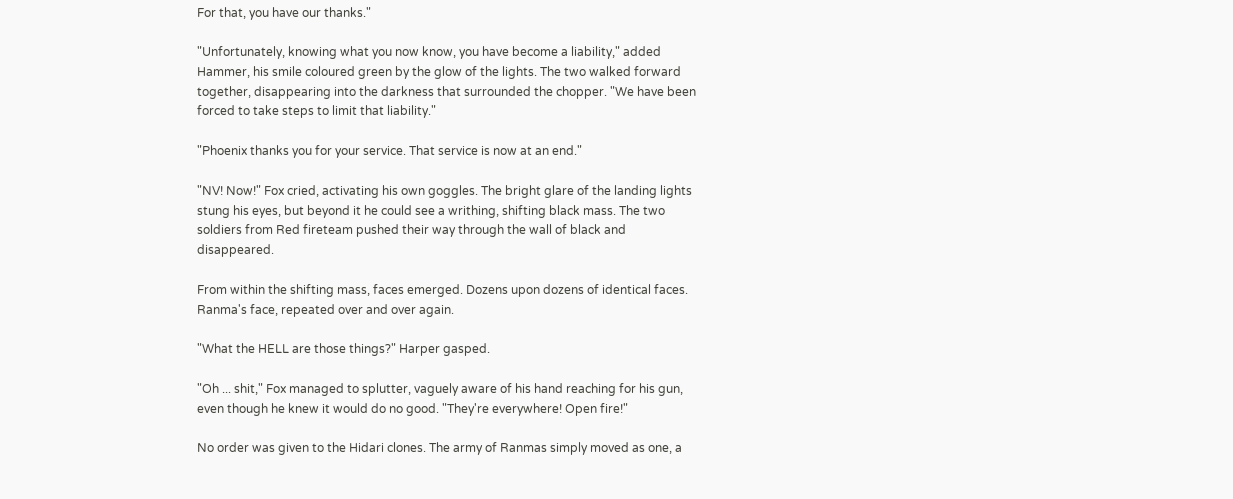For that, you have our thanks."

"Unfortunately, knowing what you now know, you have become a liability," added Hammer, his smile coloured green by the glow of the lights. The two walked forward together, disappearing into the darkness that surrounded the chopper. "We have been forced to take steps to limit that liability."

"Phoenix thanks you for your service. That service is now at an end."

"NV! Now!" Fox cried, activating his own goggles. The bright glare of the landing lights stung his eyes, but beyond it he could see a writhing, shifting black mass. The two soldiers from Red fireteam pushed their way through the wall of black and disappeared.

From within the shifting mass, faces emerged. Dozens upon dozens of identical faces. Ranma's face, repeated over and over again.

"What the HELL are those things?" Harper gasped.

"Oh ... shit," Fox managed to splutter, vaguely aware of his hand reaching for his gun, even though he knew it would do no good. "They're everywhere! Open fire!"

No order was given to the Hidari clones. The army of Ranmas simply moved as one, a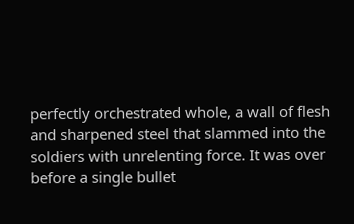perfectly orchestrated whole, a wall of flesh and sharpened steel that slammed into the soldiers with unrelenting force. It was over before a single bullet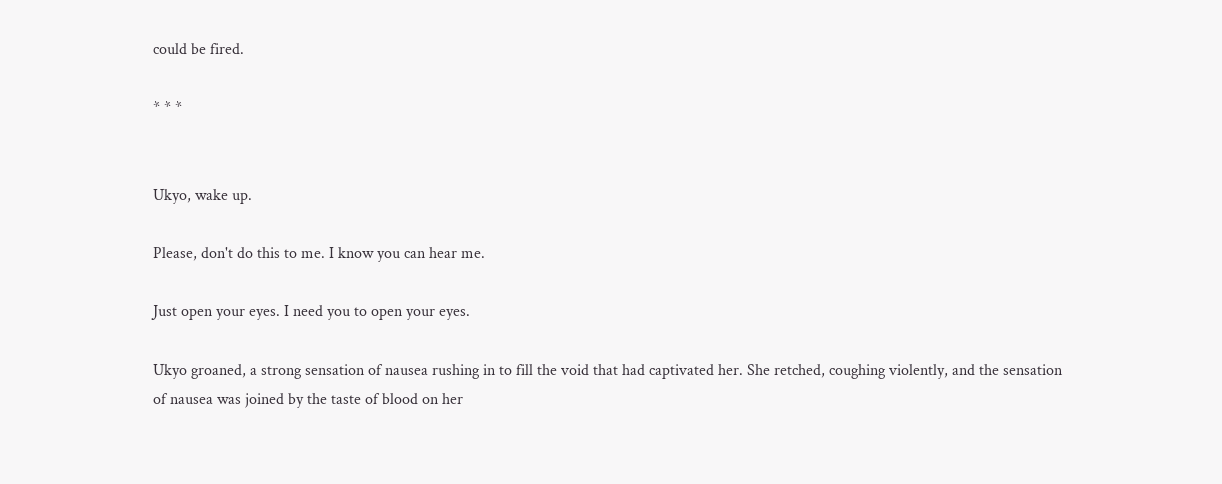could be fired.

* * *


Ukyo, wake up.

Please, don't do this to me. I know you can hear me.

Just open your eyes. I need you to open your eyes.

Ukyo groaned, a strong sensation of nausea rushing in to fill the void that had captivated her. She retched, coughing violently, and the sensation of nausea was joined by the taste of blood on her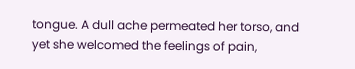tongue. A dull ache permeated her torso, and yet she welcomed the feelings of pain,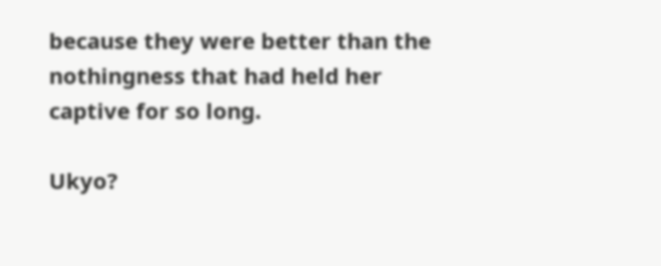because they were better than the nothingness that had held her captive for so long.

Ukyo?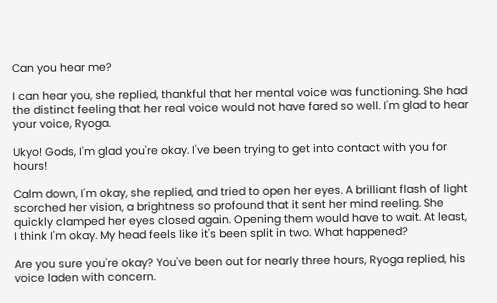Can you hear me?

I can hear you, she replied, thankful that her mental voice was functioning. She had the distinct feeling that her real voice would not have fared so well. I'm glad to hear your voice, Ryoga.

Ukyo! Gods, I'm glad you're okay. I've been trying to get into contact with you for hours!

Calm down, I'm okay, she replied, and tried to open her eyes. A brilliant flash of light scorched her vision, a brightness so profound that it sent her mind reeling. She quickly clamped her eyes closed again. Opening them would have to wait. At least, I think I'm okay. My head feels like it's been split in two. What happened?

Are you sure you're okay? You've been out for nearly three hours, Ryoga replied, his voice laden with concern.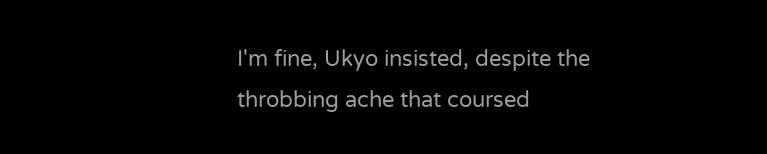I'm fine, Ukyo insisted, despite the throbbing ache that coursed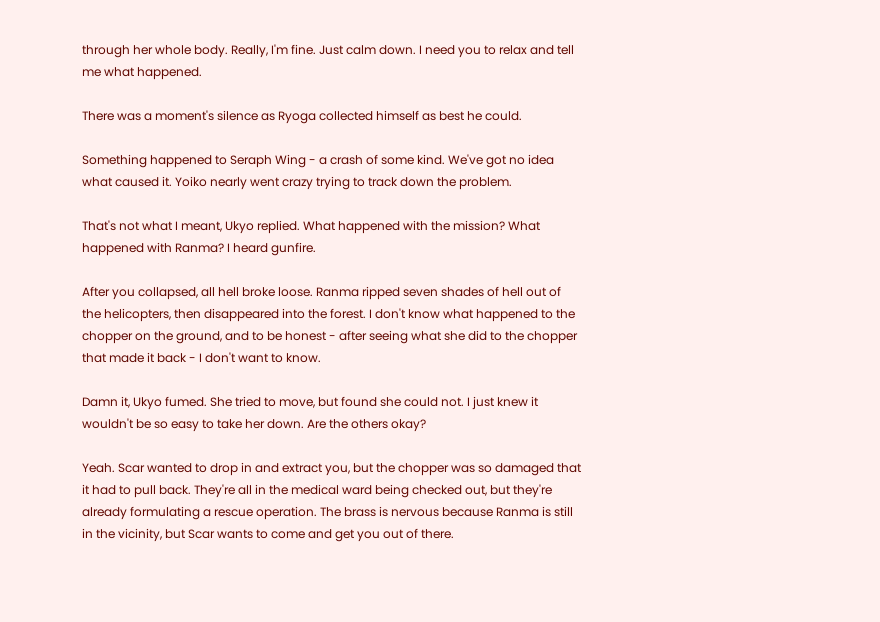through her whole body. Really, I'm fine. Just calm down. I need you to relax and tell me what happened.

There was a moment's silence as Ryoga collected himself as best he could.

Something happened to Seraph Wing - a crash of some kind. We've got no idea what caused it. Yoiko nearly went crazy trying to track down the problem.

That's not what I meant, Ukyo replied. What happened with the mission? What happened with Ranma? I heard gunfire.

After you collapsed, all hell broke loose. Ranma ripped seven shades of hell out of the helicopters, then disappeared into the forest. I don't know what happened to the chopper on the ground, and to be honest - after seeing what she did to the chopper that made it back - I don't want to know.

Damn it, Ukyo fumed. She tried to move, but found she could not. I just knew it wouldn't be so easy to take her down. Are the others okay?

Yeah. Scar wanted to drop in and extract you, but the chopper was so damaged that it had to pull back. They're all in the medical ward being checked out, but they're already formulating a rescue operation. The brass is nervous because Ranma is still in the vicinity, but Scar wants to come and get you out of there.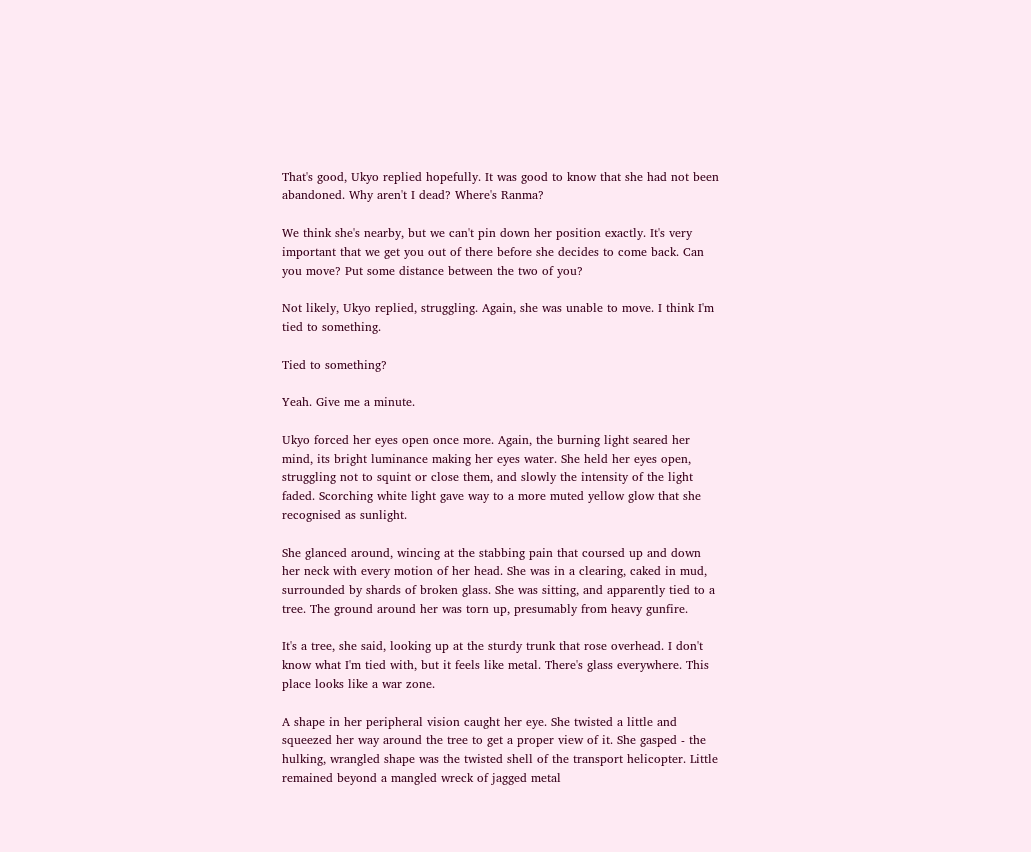That's good, Ukyo replied hopefully. It was good to know that she had not been abandoned. Why aren't I dead? Where's Ranma?

We think she's nearby, but we can't pin down her position exactly. It's very important that we get you out of there before she decides to come back. Can you move? Put some distance between the two of you?

Not likely, Ukyo replied, struggling. Again, she was unable to move. I think I'm tied to something.

Tied to something?

Yeah. Give me a minute.

Ukyo forced her eyes open once more. Again, the burning light seared her mind, its bright luminance making her eyes water. She held her eyes open, struggling not to squint or close them, and slowly the intensity of the light faded. Scorching white light gave way to a more muted yellow glow that she recognised as sunlight.

She glanced around, wincing at the stabbing pain that coursed up and down her neck with every motion of her head. She was in a clearing, caked in mud, surrounded by shards of broken glass. She was sitting, and apparently tied to a tree. The ground around her was torn up, presumably from heavy gunfire.

It's a tree, she said, looking up at the sturdy trunk that rose overhead. I don't know what I'm tied with, but it feels like metal. There's glass everywhere. This place looks like a war zone.

A shape in her peripheral vision caught her eye. She twisted a little and squeezed her way around the tree to get a proper view of it. She gasped - the hulking, wrangled shape was the twisted shell of the transport helicopter. Little remained beyond a mangled wreck of jagged metal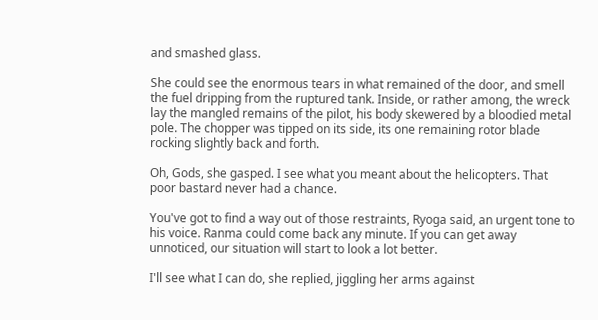and smashed glass.

She could see the enormous tears in what remained of the door, and smell the fuel dripping from the ruptured tank. Inside, or rather among, the wreck lay the mangled remains of the pilot, his body skewered by a bloodied metal pole. The chopper was tipped on its side, its one remaining rotor blade rocking slightly back and forth.

Oh, Gods, she gasped. I see what you meant about the helicopters. That poor bastard never had a chance.

You've got to find a way out of those restraints, Ryoga said, an urgent tone to his voice. Ranma could come back any minute. If you can get away unnoticed, our situation will start to look a lot better.

I'll see what I can do, she replied, jiggling her arms against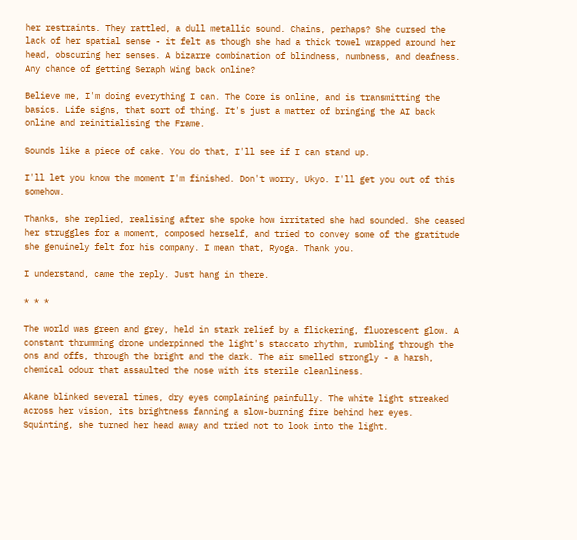her restraints. They rattled, a dull metallic sound. Chains, perhaps? She cursed the lack of her spatial sense - it felt as though she had a thick towel wrapped around her head, obscuring her senses. A bizarre combination of blindness, numbness, and deafness. Any chance of getting Seraph Wing back online?

Believe me, I'm doing everything I can. The Core is online, and is transmitting the basics. Life signs, that sort of thing. It's just a matter of bringing the AI back online and reinitialising the Frame.

Sounds like a piece of cake. You do that, I'll see if I can stand up.

I'll let you know the moment I'm finished. Don't worry, Ukyo. I'll get you out of this somehow.

Thanks, she replied, realising after she spoke how irritated she had sounded. She ceased her struggles for a moment, composed herself, and tried to convey some of the gratitude she genuinely felt for his company. I mean that, Ryoga. Thank you.

I understand, came the reply. Just hang in there.

* * *

The world was green and grey, held in stark relief by a flickering, fluorescent glow. A constant thrumming drone underpinned the light's staccato rhythm, rumbling through the ons and offs, through the bright and the dark. The air smelled strongly - a harsh, chemical odour that assaulted the nose with its sterile cleanliness.

Akane blinked several times, dry eyes complaining painfully. The white light streaked across her vision, its brightness fanning a slow-burning fire behind her eyes. Squinting, she turned her head away and tried not to look into the light.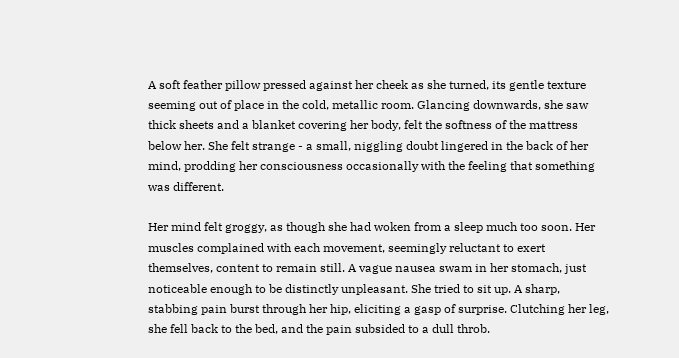A soft feather pillow pressed against her cheek as she turned, its gentle texture seeming out of place in the cold, metallic room. Glancing downwards, she saw thick sheets and a blanket covering her body, felt the softness of the mattress below her. She felt strange - a small, niggling doubt lingered in the back of her mind, prodding her consciousness occasionally with the feeling that something was different.

Her mind felt groggy, as though she had woken from a sleep much too soon. Her muscles complained with each movement, seemingly reluctant to exert themselves, content to remain still. A vague nausea swam in her stomach, just noticeable enough to be distinctly unpleasant. She tried to sit up. A sharp, stabbing pain burst through her hip, eliciting a gasp of surprise. Clutching her leg, she fell back to the bed, and the pain subsided to a dull throb.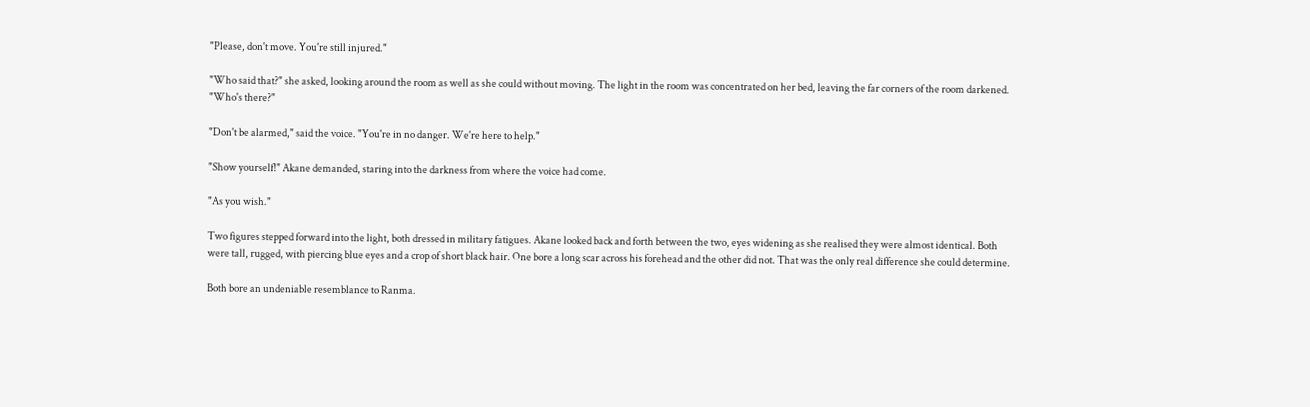"Please, don't move. You're still injured."

"Who said that?" she asked, looking around the room as well as she could without moving. The light in the room was concentrated on her bed, leaving the far corners of the room darkened. "Who's there?"

"Don't be alarmed," said the voice. "You're in no danger. We're here to help."

"Show yourself!" Akane demanded, staring into the darkness from where the voice had come.

"As you wish."

Two figures stepped forward into the light, both dressed in military fatigues. Akane looked back and forth between the two, eyes widening as she realised they were almost identical. Both were tall, rugged, with piercing blue eyes and a crop of short black hair. One bore a long scar across his forehead and the other did not. That was the only real difference she could determine.

Both bore an undeniable resemblance to Ranma.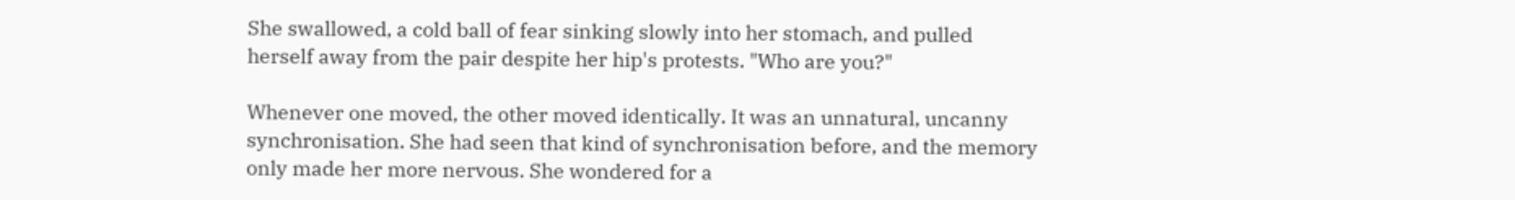She swallowed, a cold ball of fear sinking slowly into her stomach, and pulled herself away from the pair despite her hip's protests. "Who are you?"

Whenever one moved, the other moved identically. It was an unnatural, uncanny synchronisation. She had seen that kind of synchronisation before, and the memory only made her more nervous. She wondered for a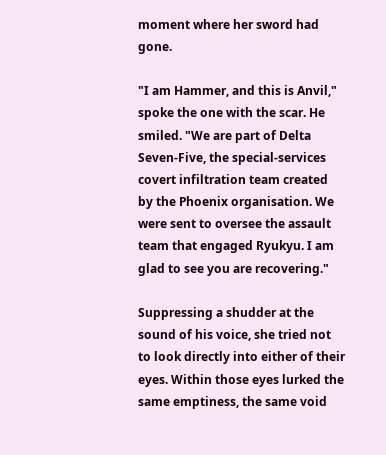moment where her sword had gone.

"I am Hammer, and this is Anvil," spoke the one with the scar. He smiled. "We are part of Delta Seven-Five, the special-services covert infiltration team created by the Phoenix organisation. We were sent to oversee the assault team that engaged Ryukyu. I am glad to see you are recovering."

Suppressing a shudder at the sound of his voice, she tried not to look directly into either of their eyes. Within those eyes lurked the same emptiness, the same void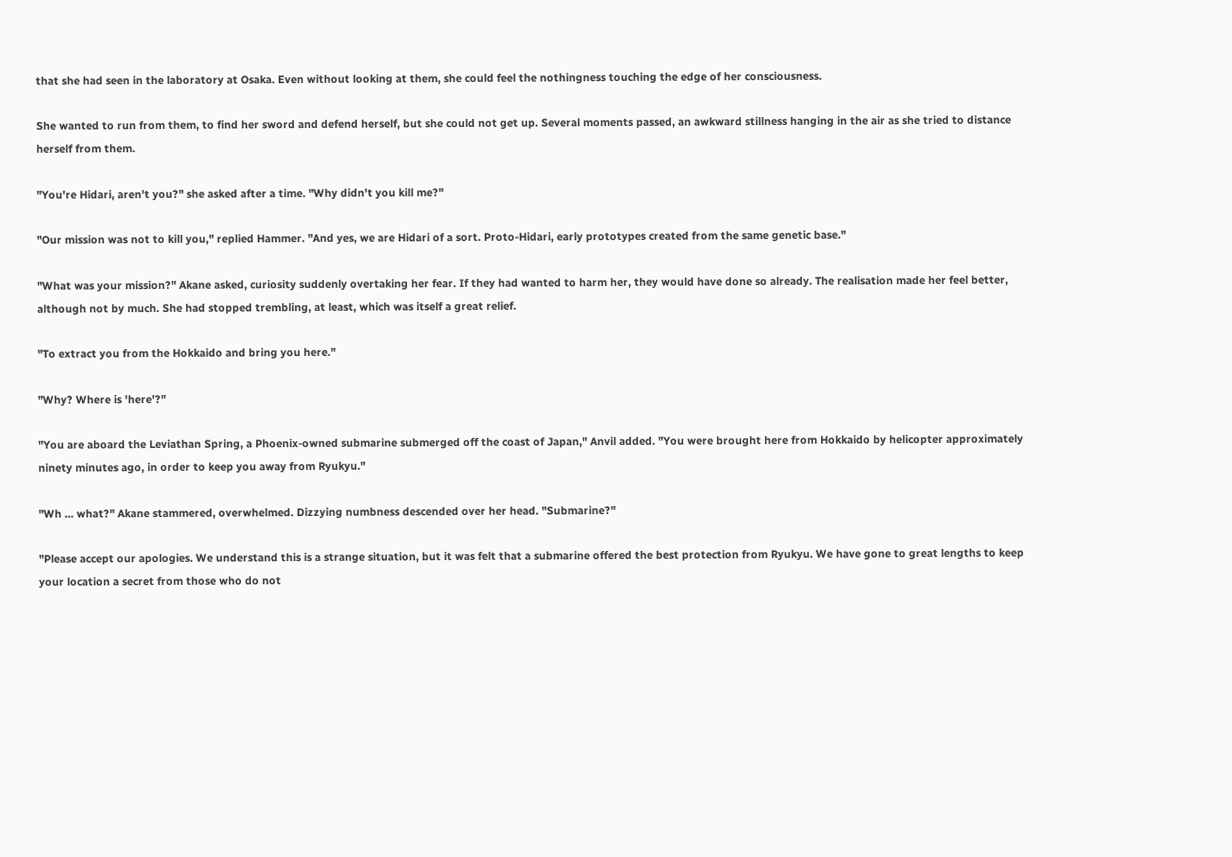that she had seen in the laboratory at Osaka. Even without looking at them, she could feel the nothingness touching the edge of her consciousness.

She wanted to run from them, to find her sword and defend herself, but she could not get up. Several moments passed, an awkward stillness hanging in the air as she tried to distance herself from them.

"You're Hidari, aren't you?" she asked after a time. "Why didn't you kill me?"

"Our mission was not to kill you," replied Hammer. "And yes, we are Hidari of a sort. Proto-Hidari, early prototypes created from the same genetic base."

"What was your mission?" Akane asked, curiosity suddenly overtaking her fear. If they had wanted to harm her, they would have done so already. The realisation made her feel better, although not by much. She had stopped trembling, at least, which was itself a great relief.

"To extract you from the Hokkaido and bring you here."

"Why? Where is 'here'?"

"You are aboard the Leviathan Spring, a Phoenix-owned submarine submerged off the coast of Japan," Anvil added. "You were brought here from Hokkaido by helicopter approximately ninety minutes ago, in order to keep you away from Ryukyu."

"Wh ... what?" Akane stammered, overwhelmed. Dizzying numbness descended over her head. "Submarine?"

"Please accept our apologies. We understand this is a strange situation, but it was felt that a submarine offered the best protection from Ryukyu. We have gone to great lengths to keep your location a secret from those who do not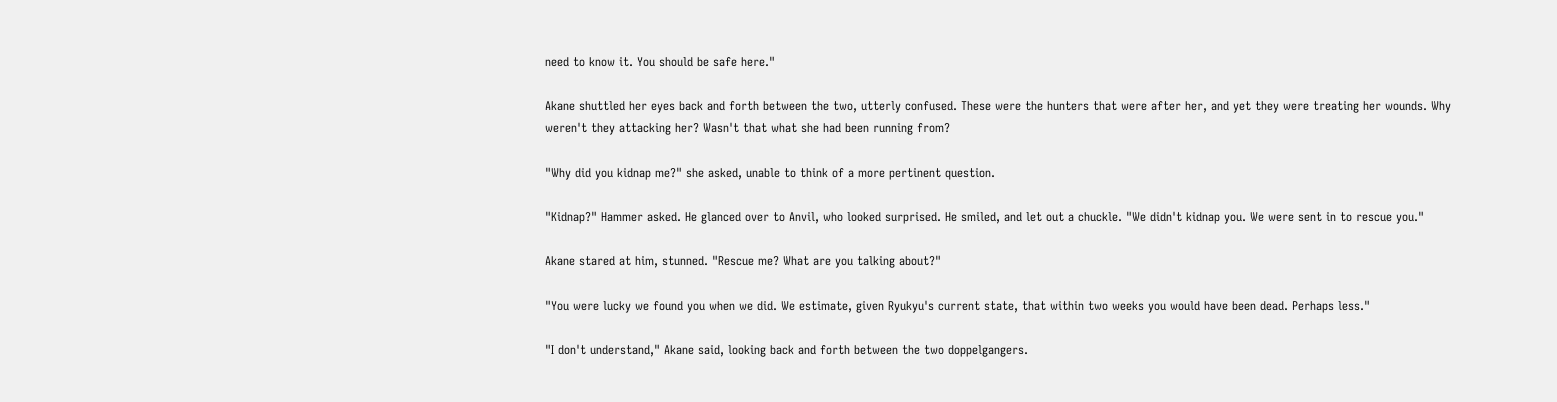need to know it. You should be safe here."

Akane shuttled her eyes back and forth between the two, utterly confused. These were the hunters that were after her, and yet they were treating her wounds. Why weren't they attacking her? Wasn't that what she had been running from?

"Why did you kidnap me?" she asked, unable to think of a more pertinent question.

"Kidnap?" Hammer asked. He glanced over to Anvil, who looked surprised. He smiled, and let out a chuckle. "We didn't kidnap you. We were sent in to rescue you."

Akane stared at him, stunned. "Rescue me? What are you talking about?"

"You were lucky we found you when we did. We estimate, given Ryukyu's current state, that within two weeks you would have been dead. Perhaps less."

"I don't understand," Akane said, looking back and forth between the two doppelgangers.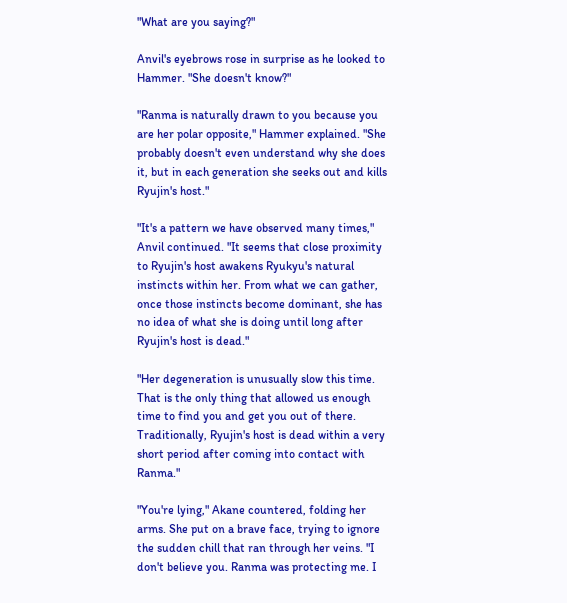"What are you saying?"

Anvil's eyebrows rose in surprise as he looked to Hammer. "She doesn't know?"

"Ranma is naturally drawn to you because you are her polar opposite," Hammer explained. "She probably doesn't even understand why she does it, but in each generation she seeks out and kills Ryujin's host."

"It's a pattern we have observed many times," Anvil continued. "It seems that close proximity to Ryujin's host awakens Ryukyu's natural instincts within her. From what we can gather, once those instincts become dominant, she has no idea of what she is doing until long after Ryujin's host is dead."

"Her degeneration is unusually slow this time. That is the only thing that allowed us enough time to find you and get you out of there. Traditionally, Ryujin's host is dead within a very short period after coming into contact with Ranma."

"You're lying," Akane countered, folding her arms. She put on a brave face, trying to ignore the sudden chill that ran through her veins. "I don't believe you. Ranma was protecting me. I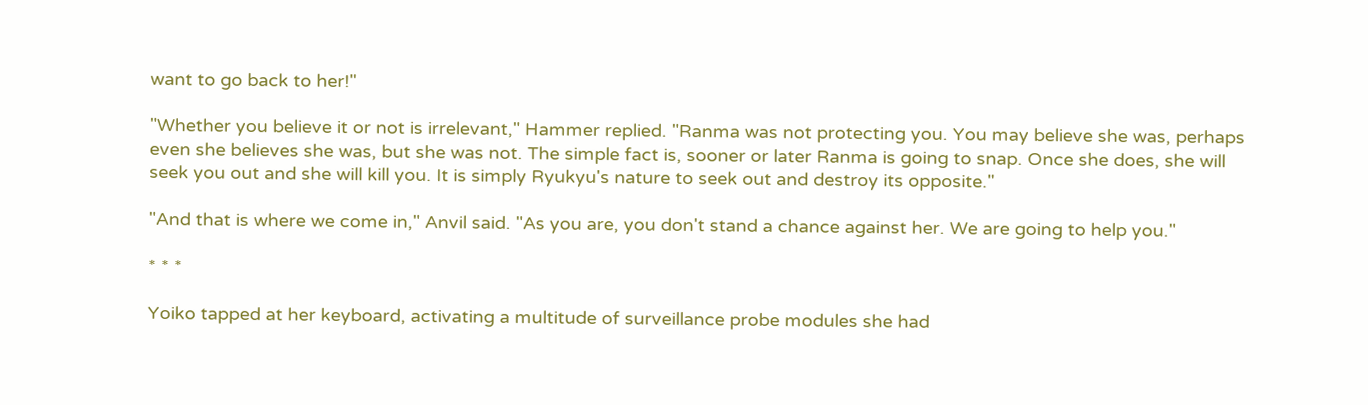want to go back to her!"

"Whether you believe it or not is irrelevant," Hammer replied. "Ranma was not protecting you. You may believe she was, perhaps even she believes she was, but she was not. The simple fact is, sooner or later Ranma is going to snap. Once she does, she will seek you out and she will kill you. It is simply Ryukyu's nature to seek out and destroy its opposite."

"And that is where we come in," Anvil said. "As you are, you don't stand a chance against her. We are going to help you."

* * *

Yoiko tapped at her keyboard, activating a multitude of surveillance probe modules she had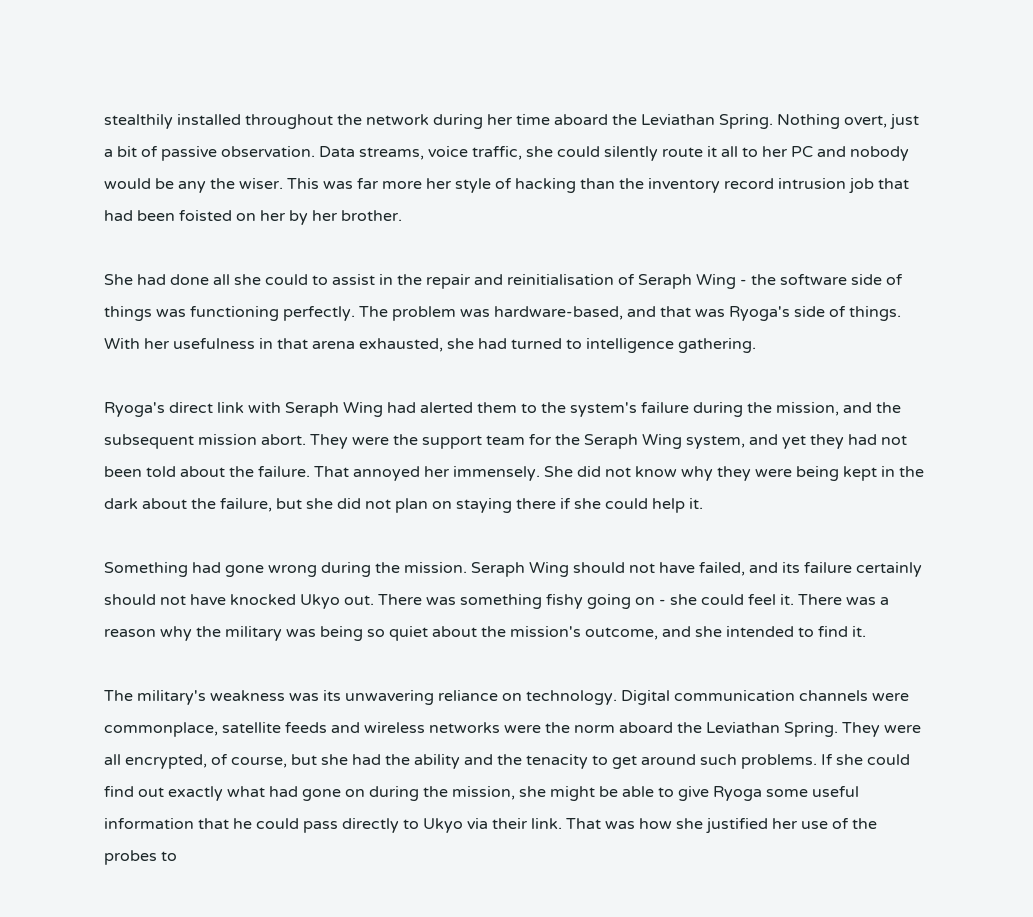stealthily installed throughout the network during her time aboard the Leviathan Spring. Nothing overt, just a bit of passive observation. Data streams, voice traffic, she could silently route it all to her PC and nobody would be any the wiser. This was far more her style of hacking than the inventory record intrusion job that had been foisted on her by her brother.

She had done all she could to assist in the repair and reinitialisation of Seraph Wing - the software side of things was functioning perfectly. The problem was hardware-based, and that was Ryoga's side of things. With her usefulness in that arena exhausted, she had turned to intelligence gathering.

Ryoga's direct link with Seraph Wing had alerted them to the system's failure during the mission, and the subsequent mission abort. They were the support team for the Seraph Wing system, and yet they had not been told about the failure. That annoyed her immensely. She did not know why they were being kept in the dark about the failure, but she did not plan on staying there if she could help it.

Something had gone wrong during the mission. Seraph Wing should not have failed, and its failure certainly should not have knocked Ukyo out. There was something fishy going on - she could feel it. There was a reason why the military was being so quiet about the mission's outcome, and she intended to find it.

The military's weakness was its unwavering reliance on technology. Digital communication channels were commonplace, satellite feeds and wireless networks were the norm aboard the Leviathan Spring. They were all encrypted, of course, but she had the ability and the tenacity to get around such problems. If she could find out exactly what had gone on during the mission, she might be able to give Ryoga some useful information that he could pass directly to Ukyo via their link. That was how she justified her use of the probes to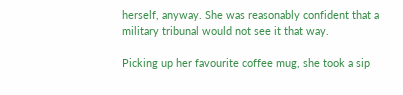herself, anyway. She was reasonably confident that a military tribunal would not see it that way.

Picking up her favourite coffee mug, she took a sip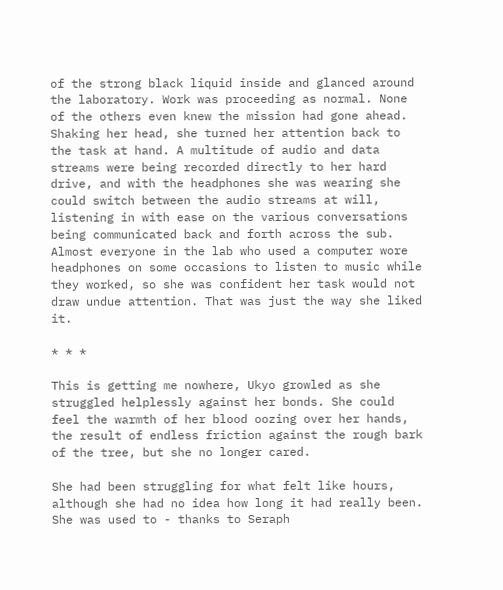of the strong black liquid inside and glanced around the laboratory. Work was proceeding as normal. None of the others even knew the mission had gone ahead. Shaking her head, she turned her attention back to the task at hand. A multitude of audio and data streams were being recorded directly to her hard drive, and with the headphones she was wearing she could switch between the audio streams at will, listening in with ease on the various conversations being communicated back and forth across the sub. Almost everyone in the lab who used a computer wore headphones on some occasions to listen to music while they worked, so she was confident her task would not draw undue attention. That was just the way she liked it.

* * *

This is getting me nowhere, Ukyo growled as she struggled helplessly against her bonds. She could feel the warmth of her blood oozing over her hands, the result of endless friction against the rough bark of the tree, but she no longer cared.

She had been struggling for what felt like hours, although she had no idea how long it had really been. She was used to - thanks to Seraph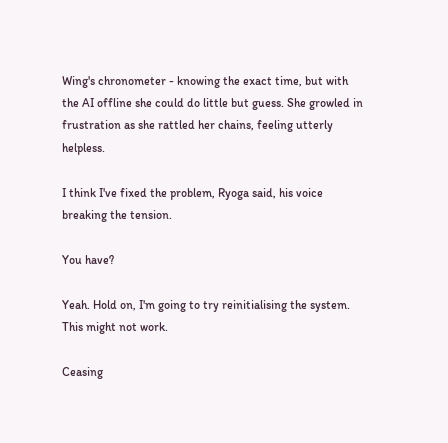Wing's chronometer - knowing the exact time, but with the AI offline she could do little but guess. She growled in frustration as she rattled her chains, feeling utterly helpless.

I think I've fixed the problem, Ryoga said, his voice breaking the tension.

You have?

Yeah. Hold on, I'm going to try reinitialising the system. This might not work.

Ceasing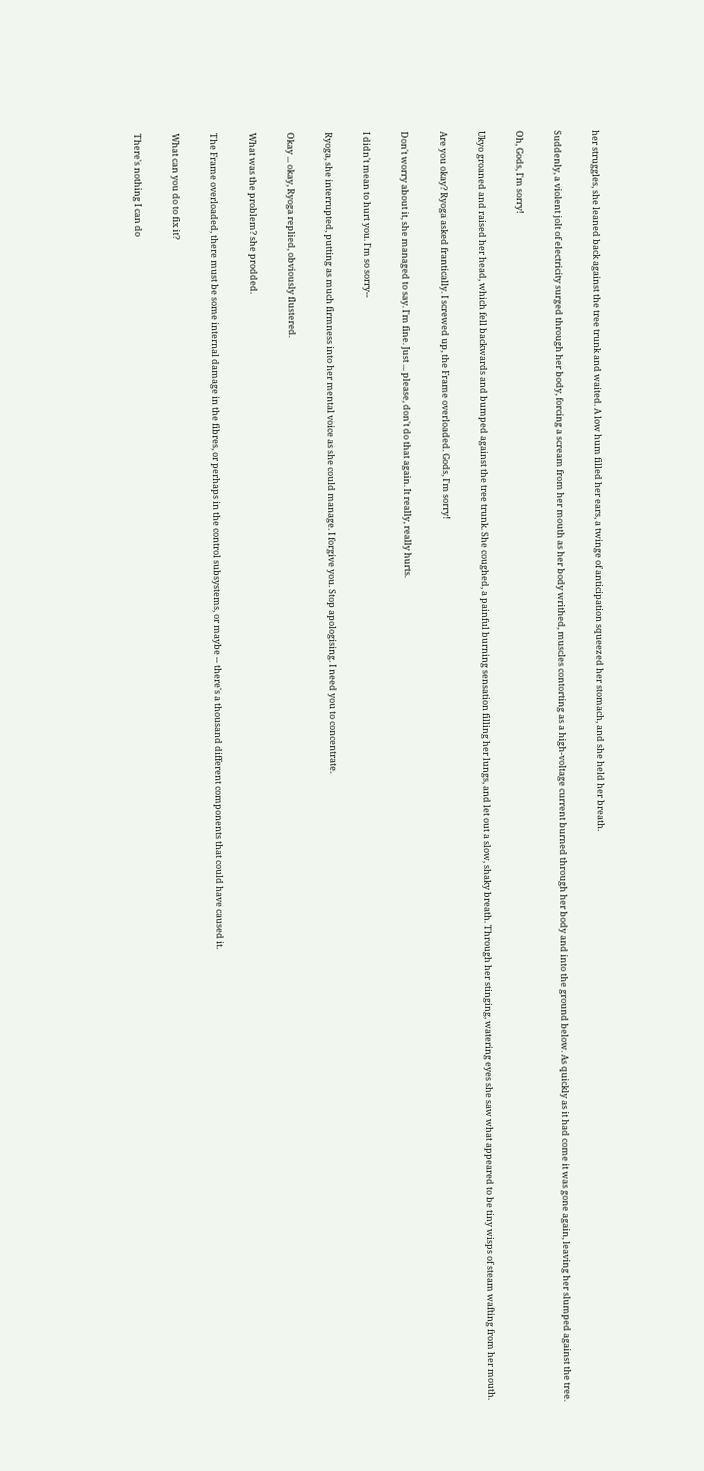her struggles, she leaned back against the tree trunk and waited. A low hum filled her ears, a twinge of anticipation squeezed her stomach, and she held her breath.

Suddenly, a violent jolt of electricity surged through her body, forcing a scream from her mouth as her body writhed, muscles contorting as a high-voltage current burned through her body and into the ground below. As quickly as it had come it was gone again, leaving her slumped against the tree.

Oh, Gods, I'm sorry!

Ukyo groaned and raised her head, which fell backwards and bumped against the tree trunk. She coughed, a painful burning sensation filling her lungs, and let out a slow, shaky breath. Through her stinging, watering eyes she saw what appeared to be tiny wisps of steam wafting from her mouth.

Are you okay? Ryoga asked frantically. I screwed up, the Frame overloaded. Gods, I'm sorry!

Don't worry about it, she managed to say. I'm fine. Just ... please, don't do that again. It really, really hurts.

I didn't mean to hurt you. I'm so sorry--

Ryoga, she interrupted, putting as much firmness into her mental voice as she could manage. I forgive you. Stop apologising. I need you to concentrate.

Okay ... okay, Ryoga replied, obviously flustered.

What was the problem? she prodded.

The Frame overloaded, there must be some internal damage in the fibres, or perhaps in the control subsystems, or maybe -- there's a thousand different components that could have caused it.

What can you do to fix it?

There's nothing I can do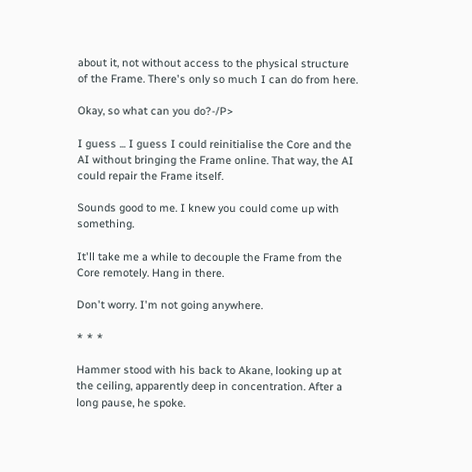about it, not without access to the physical structure of the Frame. There's only so much I can do from here.

Okay, so what can you do?-/P>

I guess ... I guess I could reinitialise the Core and the AI without bringing the Frame online. That way, the AI could repair the Frame itself.

Sounds good to me. I knew you could come up with something.

It'll take me a while to decouple the Frame from the Core remotely. Hang in there.

Don't worry. I'm not going anywhere.

* * *

Hammer stood with his back to Akane, looking up at the ceiling, apparently deep in concentration. After a long pause, he spoke.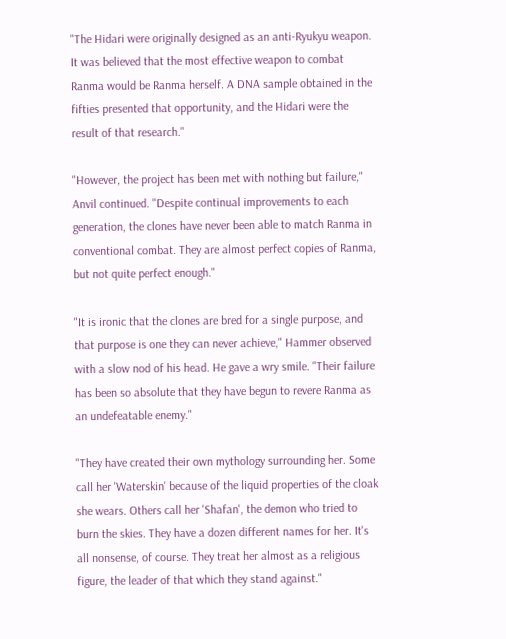"The Hidari were originally designed as an anti-Ryukyu weapon. It was believed that the most effective weapon to combat Ranma would be Ranma herself. A DNA sample obtained in the fifties presented that opportunity, and the Hidari were the result of that research."

"However, the project has been met with nothing but failure," Anvil continued. "Despite continual improvements to each generation, the clones have never been able to match Ranma in conventional combat. They are almost perfect copies of Ranma, but not quite perfect enough."

"It is ironic that the clones are bred for a single purpose, and that purpose is one they can never achieve," Hammer observed with a slow nod of his head. He gave a wry smile. "Their failure has been so absolute that they have begun to revere Ranma as an undefeatable enemy."

"They have created their own mythology surrounding her. Some call her 'Waterskin' because of the liquid properties of the cloak she wears. Others call her 'Shafan', the demon who tried to burn the skies. They have a dozen different names for her. It's all nonsense, of course. They treat her almost as a religious figure, the leader of that which they stand against."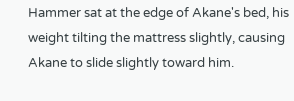Hammer sat at the edge of Akane's bed, his weight tilting the mattress slightly, causing Akane to slide slightly toward him.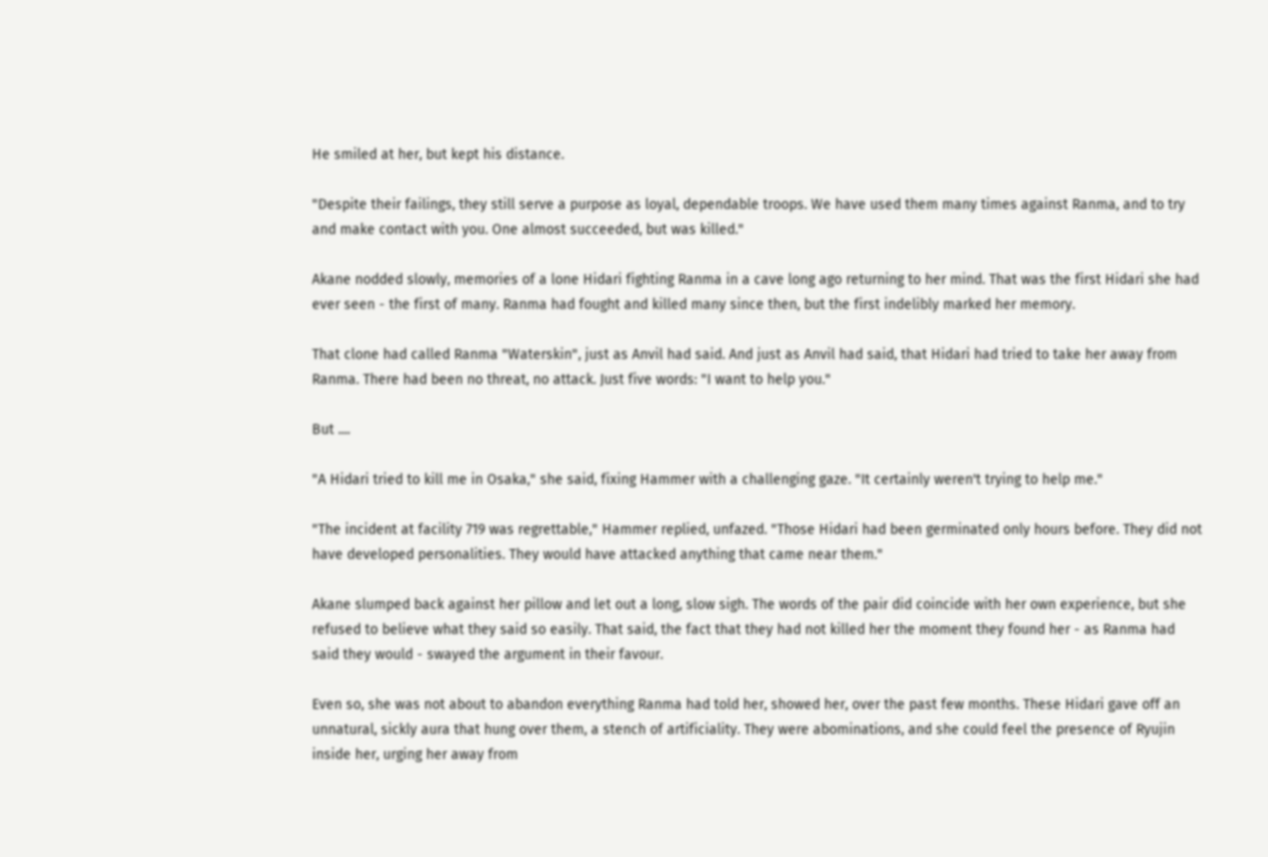He smiled at her, but kept his distance.

"Despite their failings, they still serve a purpose as loyal, dependable troops. We have used them many times against Ranma, and to try and make contact with you. One almost succeeded, but was killed."

Akane nodded slowly, memories of a lone Hidari fighting Ranma in a cave long ago returning to her mind. That was the first Hidari she had ever seen - the first of many. Ranma had fought and killed many since then, but the first indelibly marked her memory.

That clone had called Ranma "Waterskin", just as Anvil had said. And just as Anvil had said, that Hidari had tried to take her away from Ranma. There had been no threat, no attack. Just five words: "I want to help you."

But ....

"A Hidari tried to kill me in Osaka," she said, fixing Hammer with a challenging gaze. "It certainly weren't trying to help me."

"The incident at facility 719 was regrettable," Hammer replied, unfazed. "Those Hidari had been germinated only hours before. They did not have developed personalities. They would have attacked anything that came near them."

Akane slumped back against her pillow and let out a long, slow sigh. The words of the pair did coincide with her own experience, but she refused to believe what they said so easily. That said, the fact that they had not killed her the moment they found her - as Ranma had said they would - swayed the argument in their favour.

Even so, she was not about to abandon everything Ranma had told her, showed her, over the past few months. These Hidari gave off an unnatural, sickly aura that hung over them, a stench of artificiality. They were abominations, and she could feel the presence of Ryujin inside her, urging her away from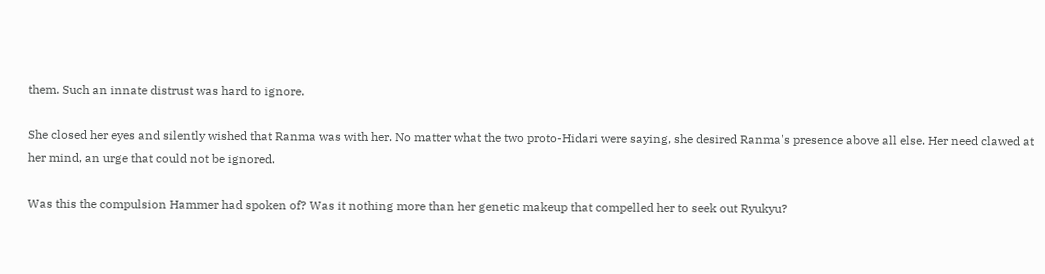them. Such an innate distrust was hard to ignore.

She closed her eyes and silently wished that Ranma was with her. No matter what the two proto-Hidari were saying, she desired Ranma's presence above all else. Her need clawed at her mind, an urge that could not be ignored.

Was this the compulsion Hammer had spoken of? Was it nothing more than her genetic makeup that compelled her to seek out Ryukyu?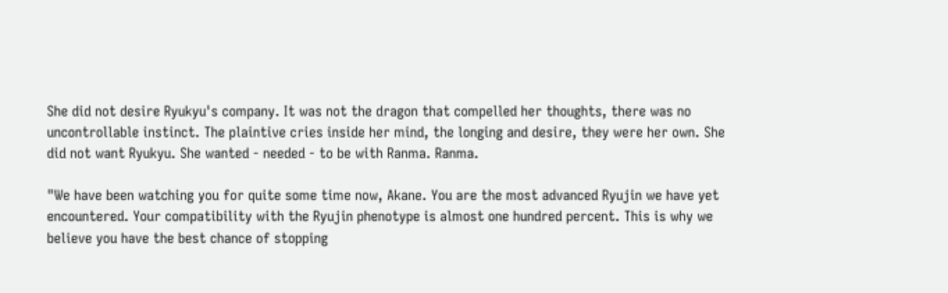She did not desire Ryukyu's company. It was not the dragon that compelled her thoughts, there was no uncontrollable instinct. The plaintive cries inside her mind, the longing and desire, they were her own. She did not want Ryukyu. She wanted - needed - to be with Ranma. Ranma.

"We have been watching you for quite some time now, Akane. You are the most advanced Ryujin we have yet encountered. Your compatibility with the Ryujin phenotype is almost one hundred percent. This is why we believe you have the best chance of stopping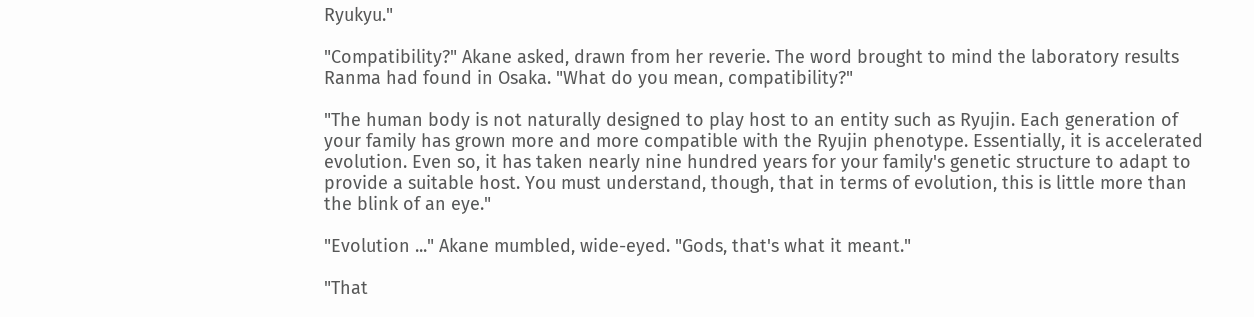Ryukyu."

"Compatibility?" Akane asked, drawn from her reverie. The word brought to mind the laboratory results Ranma had found in Osaka. "What do you mean, compatibility?"

"The human body is not naturally designed to play host to an entity such as Ryujin. Each generation of your family has grown more and more compatible with the Ryujin phenotype. Essentially, it is accelerated evolution. Even so, it has taken nearly nine hundred years for your family's genetic structure to adapt to provide a suitable host. You must understand, though, that in terms of evolution, this is little more than the blink of an eye."

"Evolution ..." Akane mumbled, wide-eyed. "Gods, that's what it meant."

"That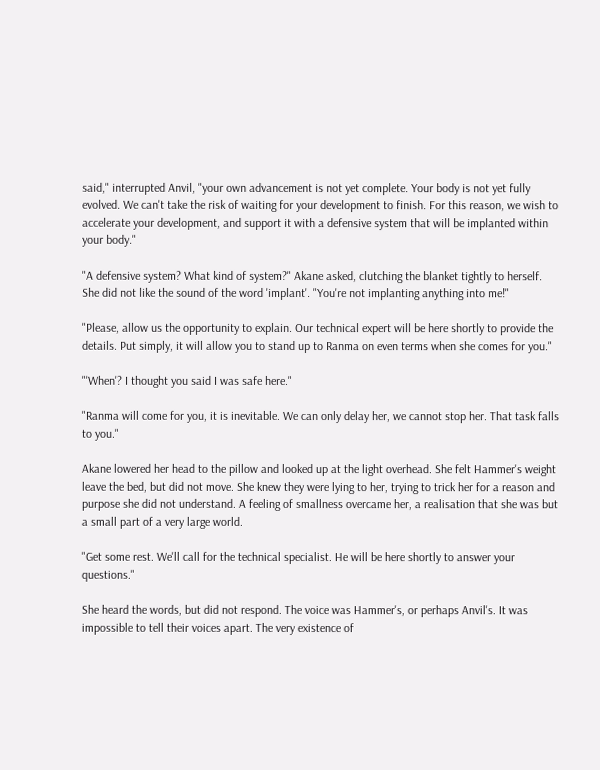said," interrupted Anvil, "your own advancement is not yet complete. Your body is not yet fully evolved. We can't take the risk of waiting for your development to finish. For this reason, we wish to accelerate your development, and support it with a defensive system that will be implanted within your body."

"A defensive system? What kind of system?" Akane asked, clutching the blanket tightly to herself. She did not like the sound of the word 'implant'. "You're not implanting anything into me!"

"Please, allow us the opportunity to explain. Our technical expert will be here shortly to provide the details. Put simply, it will allow you to stand up to Ranma on even terms when she comes for you."

"'When'? I thought you said I was safe here."

"Ranma will come for you, it is inevitable. We can only delay her, we cannot stop her. That task falls to you."

Akane lowered her head to the pillow and looked up at the light overhead. She felt Hammer's weight leave the bed, but did not move. She knew they were lying to her, trying to trick her for a reason and purpose she did not understand. A feeling of smallness overcame her, a realisation that she was but a small part of a very large world.

"Get some rest. We'll call for the technical specialist. He will be here shortly to answer your questions."

She heard the words, but did not respond. The voice was Hammer's, or perhaps Anvil's. It was impossible to tell their voices apart. The very existence of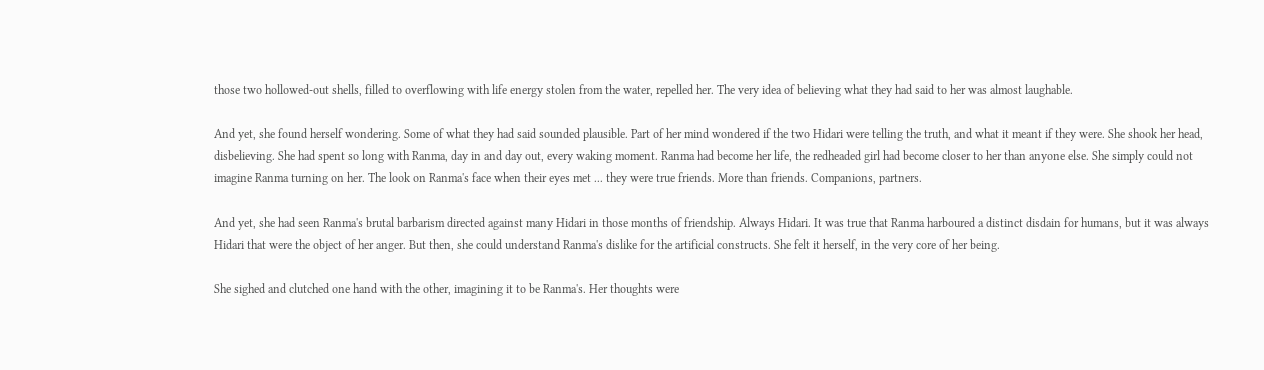those two hollowed-out shells, filled to overflowing with life energy stolen from the water, repelled her. The very idea of believing what they had said to her was almost laughable.

And yet, she found herself wondering. Some of what they had said sounded plausible. Part of her mind wondered if the two Hidari were telling the truth, and what it meant if they were. She shook her head, disbelieving. She had spent so long with Ranma, day in and day out, every waking moment. Ranma had become her life, the redheaded girl had become closer to her than anyone else. She simply could not imagine Ranma turning on her. The look on Ranma's face when their eyes met ... they were true friends. More than friends. Companions, partners.

And yet, she had seen Ranma's brutal barbarism directed against many Hidari in those months of friendship. Always Hidari. It was true that Ranma harboured a distinct disdain for humans, but it was always Hidari that were the object of her anger. But then, she could understand Ranma's dislike for the artificial constructs. She felt it herself, in the very core of her being.

She sighed and clutched one hand with the other, imagining it to be Ranma's. Her thoughts were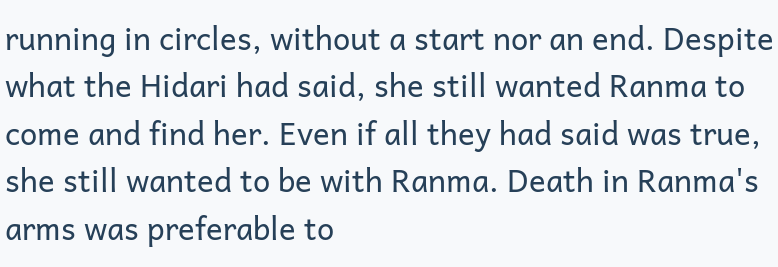running in circles, without a start nor an end. Despite what the Hidari had said, she still wanted Ranma to come and find her. Even if all they had said was true, she still wanted to be with Ranma. Death in Ranma's arms was preferable to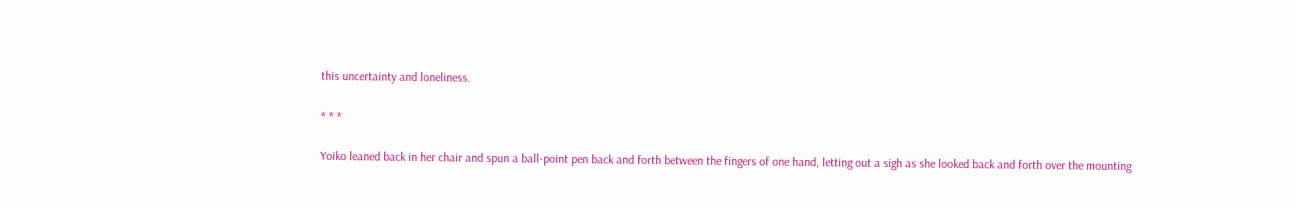this uncertainty and loneliness.

* * *

Yoiko leaned back in her chair and spun a ball-point pen back and forth between the fingers of one hand, letting out a sigh as she looked back and forth over the mounting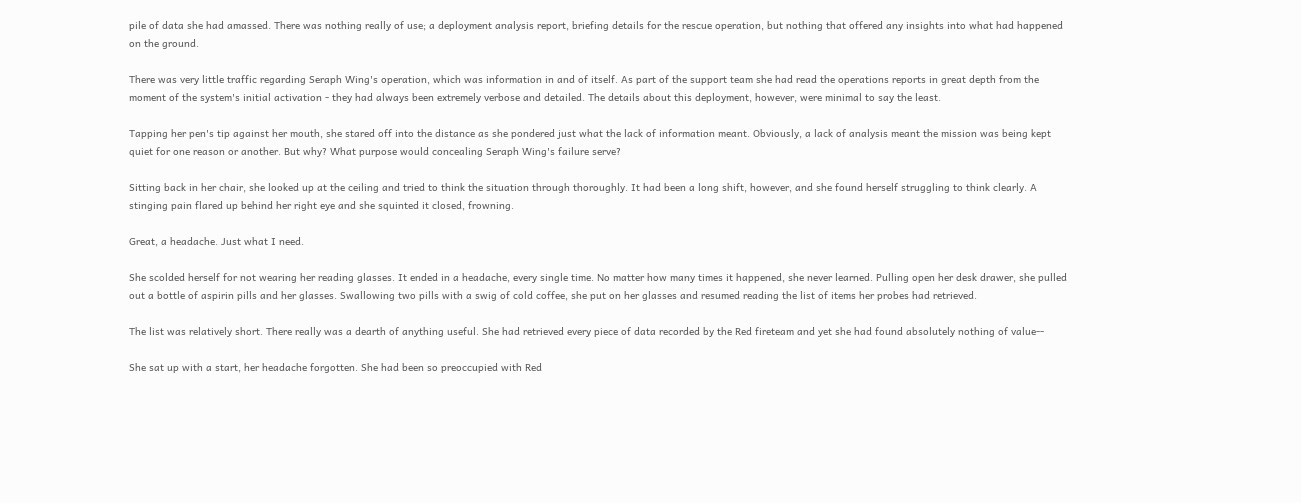pile of data she had amassed. There was nothing really of use; a deployment analysis report, briefing details for the rescue operation, but nothing that offered any insights into what had happened on the ground.

There was very little traffic regarding Seraph Wing's operation, which was information in and of itself. As part of the support team she had read the operations reports in great depth from the moment of the system's initial activation - they had always been extremely verbose and detailed. The details about this deployment, however, were minimal to say the least.

Tapping her pen's tip against her mouth, she stared off into the distance as she pondered just what the lack of information meant. Obviously, a lack of analysis meant the mission was being kept quiet for one reason or another. But why? What purpose would concealing Seraph Wing's failure serve?

Sitting back in her chair, she looked up at the ceiling and tried to think the situation through thoroughly. It had been a long shift, however, and she found herself struggling to think clearly. A stinging pain flared up behind her right eye and she squinted it closed, frowning.

Great, a headache. Just what I need.

She scolded herself for not wearing her reading glasses. It ended in a headache, every single time. No matter how many times it happened, she never learned. Pulling open her desk drawer, she pulled out a bottle of aspirin pills and her glasses. Swallowing two pills with a swig of cold coffee, she put on her glasses and resumed reading the list of items her probes had retrieved.

The list was relatively short. There really was a dearth of anything useful. She had retrieved every piece of data recorded by the Red fireteam and yet she had found absolutely nothing of value--

She sat up with a start, her headache forgotten. She had been so preoccupied with Red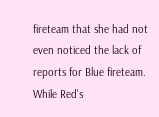fireteam that she had not even noticed the lack of reports for Blue fireteam. While Red's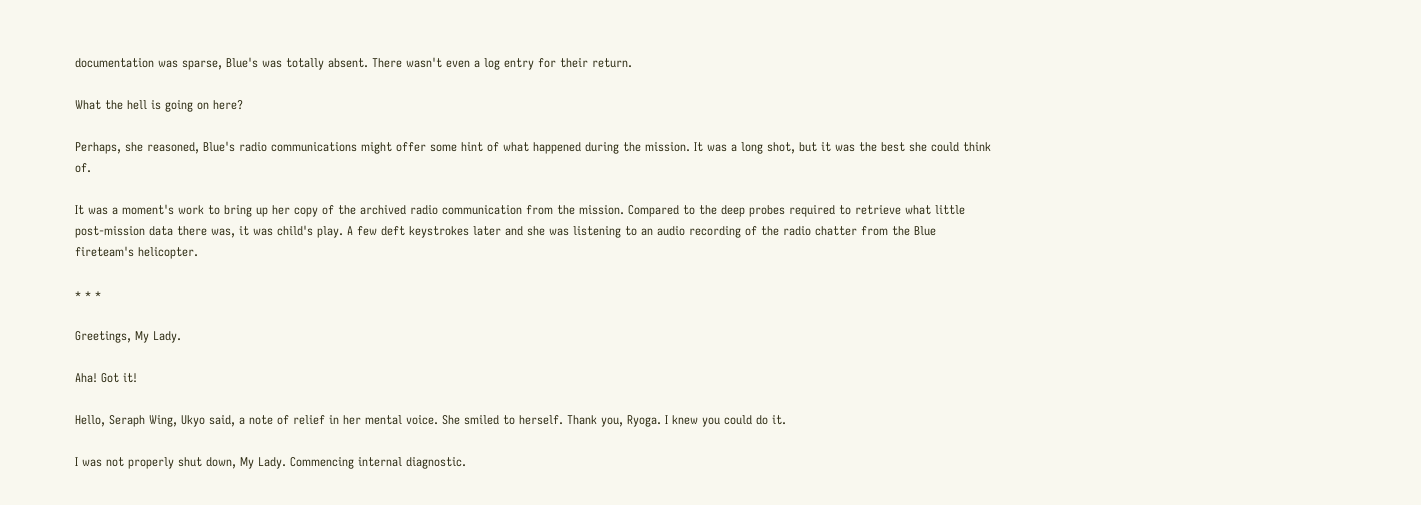documentation was sparse, Blue's was totally absent. There wasn't even a log entry for their return.

What the hell is going on here?

Perhaps, she reasoned, Blue's radio communications might offer some hint of what happened during the mission. It was a long shot, but it was the best she could think of.

It was a moment's work to bring up her copy of the archived radio communication from the mission. Compared to the deep probes required to retrieve what little post-mission data there was, it was child's play. A few deft keystrokes later and she was listening to an audio recording of the radio chatter from the Blue fireteam's helicopter.

* * *

Greetings, My Lady.

Aha! Got it!

Hello, Seraph Wing, Ukyo said, a note of relief in her mental voice. She smiled to herself. Thank you, Ryoga. I knew you could do it.

I was not properly shut down, My Lady. Commencing internal diagnostic.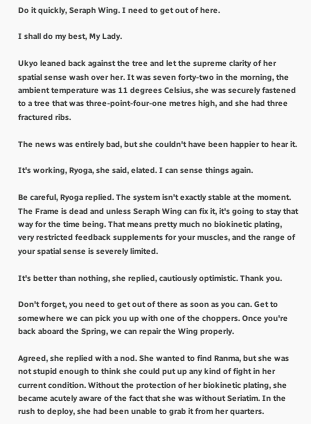Do it quickly, Seraph Wing. I need to get out of here.

I shall do my best, My Lady.

Ukyo leaned back against the tree and let the supreme clarity of her spatial sense wash over her. It was seven forty-two in the morning, the ambient temperature was 11 degrees Celsius, she was securely fastened to a tree that was three-point-four-one metres high, and she had three fractured ribs.

The news was entirely bad, but she couldn't have been happier to hear it.

It's working, Ryoga, she said, elated. I can sense things again.

Be careful, Ryoga replied. The system isn't exactly stable at the moment. The Frame is dead and unless Seraph Wing can fix it, it's going to stay that way for the time being. That means pretty much no biokinetic plating, very restricted feedback supplements for your muscles, and the range of your spatial sense is severely limited.

It's better than nothing, she replied, cautiously optimistic. Thank you.

Don't forget, you need to get out of there as soon as you can. Get to somewhere we can pick you up with one of the choppers. Once you're back aboard the Spring, we can repair the Wing properly.

Agreed, she replied with a nod. She wanted to find Ranma, but she was not stupid enough to think she could put up any kind of fight in her current condition. Without the protection of her biokinetic plating, she became acutely aware of the fact that she was without Seriatim. In the rush to deploy, she had been unable to grab it from her quarters.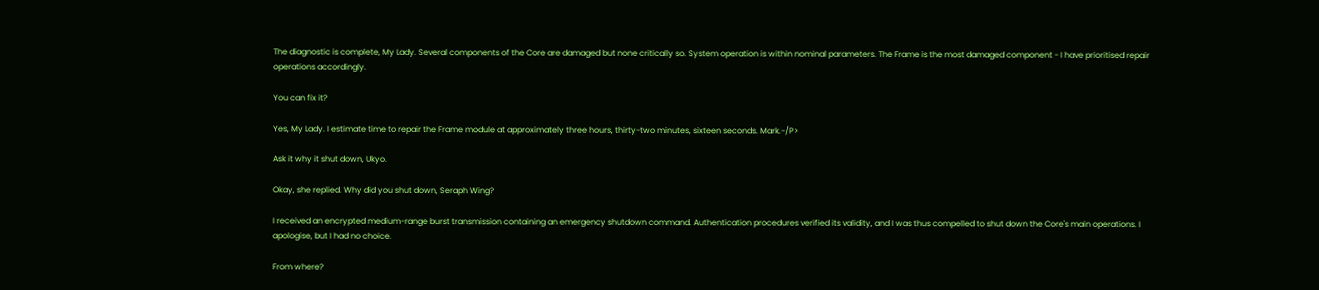The diagnostic is complete, My Lady. Several components of the Core are damaged but none critically so. System operation is within nominal parameters. The Frame is the most damaged component - I have prioritised repair operations accordingly.

You can fix it?

Yes, My Lady. I estimate time to repair the Frame module at approximately three hours, thirty-two minutes, sixteen seconds. Mark.-/P>

Ask it why it shut down, Ukyo.

Okay, she replied. Why did you shut down, Seraph Wing?

I received an encrypted medium-range burst transmission containing an emergency shutdown command. Authentication procedures verified its validity, and I was thus compelled to shut down the Core's main operations. I apologise, but I had no choice.

From where?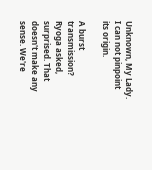Unknown, My Lady. I can not pinpoint its origin.

A burst transmission? Ryoga asked, surprised. That doesn't make any sense. We're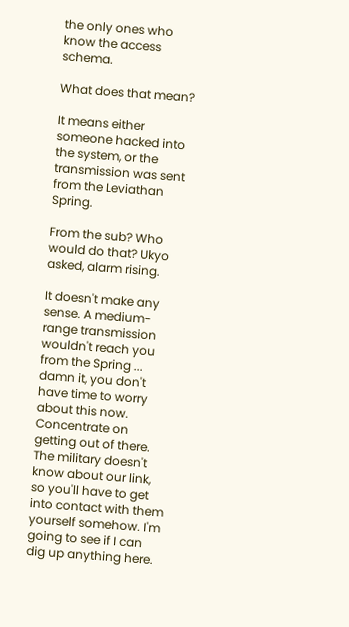the only ones who know the access schema.

What does that mean?

It means either someone hacked into the system, or the transmission was sent from the Leviathan Spring.

From the sub? Who would do that? Ukyo asked, alarm rising.

It doesn't make any sense. A medium-range transmission wouldn't reach you from the Spring ... damn it, you don't have time to worry about this now. Concentrate on getting out of there. The military doesn't know about our link, so you'll have to get into contact with them yourself somehow. I'm going to see if I can dig up anything here.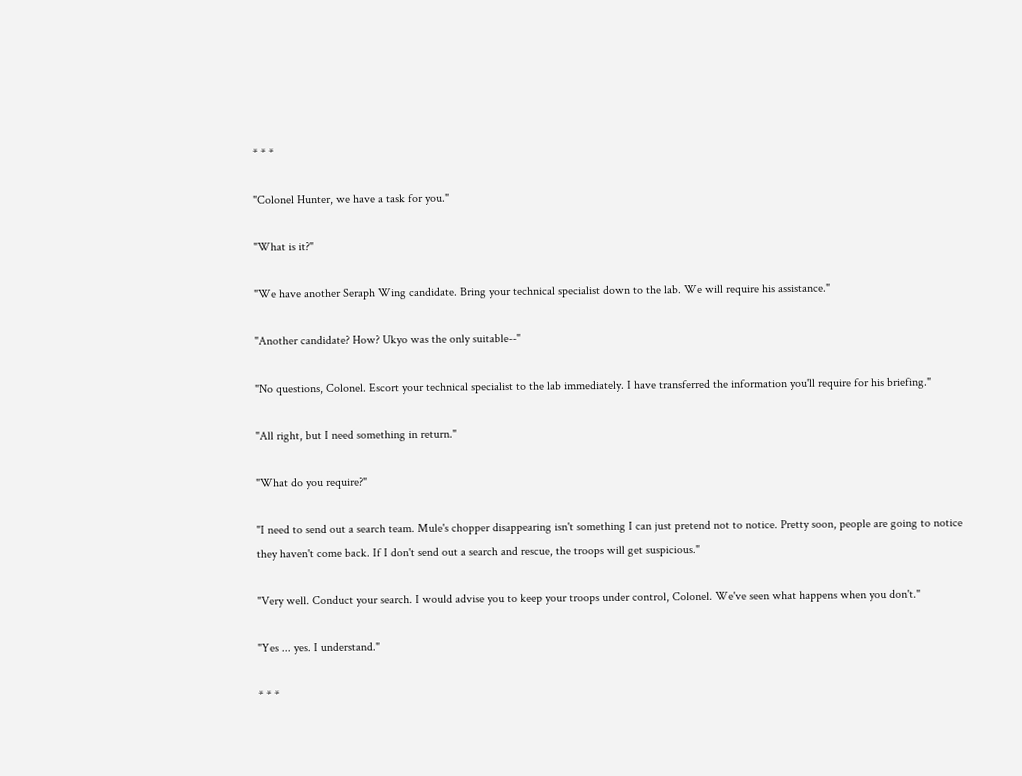* * *

"Colonel Hunter, we have a task for you."

"What is it?"

"We have another Seraph Wing candidate. Bring your technical specialist down to the lab. We will require his assistance."

"Another candidate? How? Ukyo was the only suitable--"

"No questions, Colonel. Escort your technical specialist to the lab immediately. I have transferred the information you'll require for his briefing."

"All right, but I need something in return."

"What do you require?"

"I need to send out a search team. Mule's chopper disappearing isn't something I can just pretend not to notice. Pretty soon, people are going to notice they haven't come back. If I don't send out a search and rescue, the troops will get suspicious."

"Very well. Conduct your search. I would advise you to keep your troops under control, Colonel. We've seen what happens when you don't."

"Yes ... yes. I understand."

* * *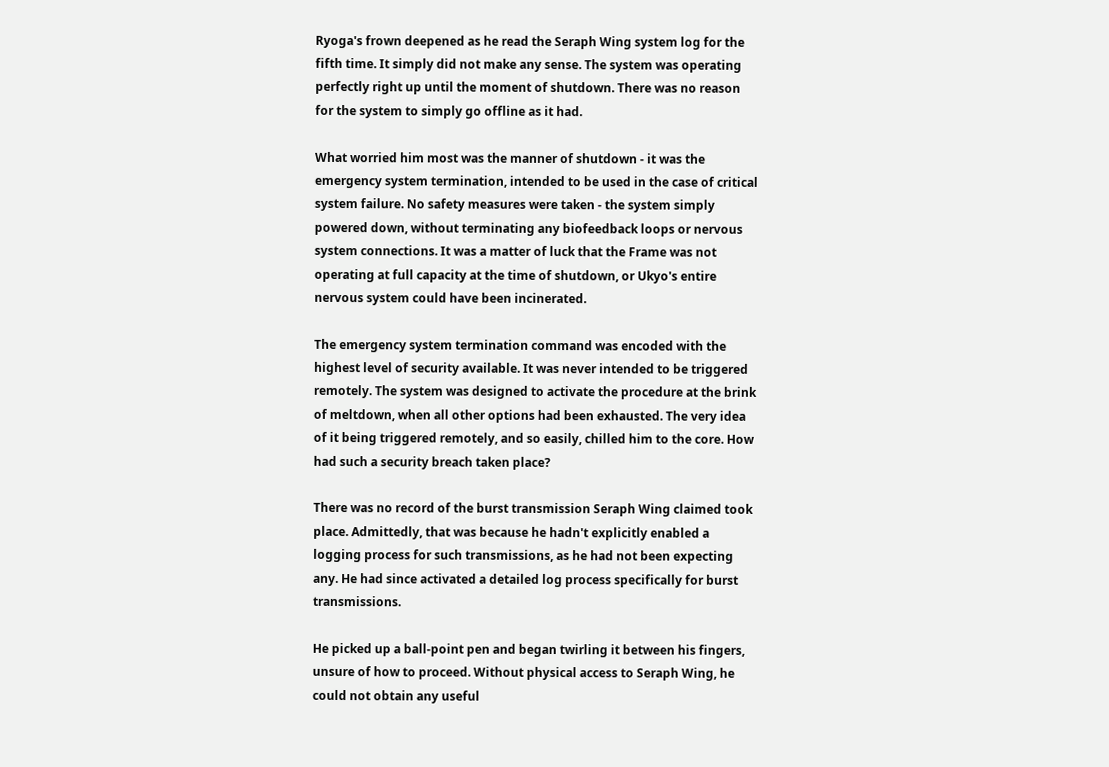Ryoga's frown deepened as he read the Seraph Wing system log for the fifth time. It simply did not make any sense. The system was operating perfectly right up until the moment of shutdown. There was no reason for the system to simply go offline as it had.

What worried him most was the manner of shutdown - it was the emergency system termination, intended to be used in the case of critical system failure. No safety measures were taken - the system simply powered down, without terminating any biofeedback loops or nervous system connections. It was a matter of luck that the Frame was not operating at full capacity at the time of shutdown, or Ukyo's entire nervous system could have been incinerated.

The emergency system termination command was encoded with the highest level of security available. It was never intended to be triggered remotely. The system was designed to activate the procedure at the brink of meltdown, when all other options had been exhausted. The very idea of it being triggered remotely, and so easily, chilled him to the core. How had such a security breach taken place?

There was no record of the burst transmission Seraph Wing claimed took place. Admittedly, that was because he hadn't explicitly enabled a logging process for such transmissions, as he had not been expecting any. He had since activated a detailed log process specifically for burst transmissions.

He picked up a ball-point pen and began twirling it between his fingers, unsure of how to proceed. Without physical access to Seraph Wing, he could not obtain any useful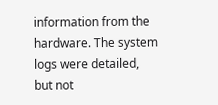information from the hardware. The system logs were detailed, but not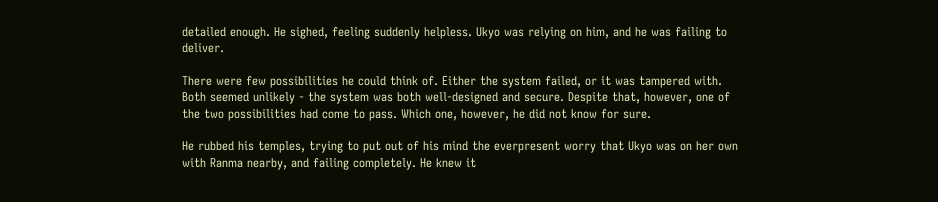detailed enough. He sighed, feeling suddenly helpless. Ukyo was relying on him, and he was failing to deliver.

There were few possibilities he could think of. Either the system failed, or it was tampered with. Both seemed unlikely - the system was both well-designed and secure. Despite that, however, one of the two possibilities had come to pass. Which one, however, he did not know for sure.

He rubbed his temples, trying to put out of his mind the everpresent worry that Ukyo was on her own with Ranma nearby, and failing completely. He knew it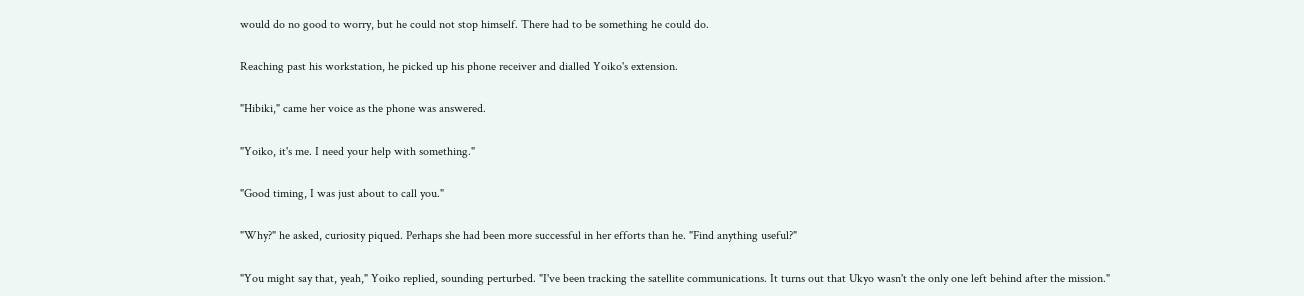would do no good to worry, but he could not stop himself. There had to be something he could do.

Reaching past his workstation, he picked up his phone receiver and dialled Yoiko's extension.

"Hibiki," came her voice as the phone was answered.

"Yoiko, it's me. I need your help with something."

"Good timing, I was just about to call you."

"Why?" he asked, curiosity piqued. Perhaps she had been more successful in her efforts than he. "Find anything useful?"

"You might say that, yeah," Yoiko replied, sounding perturbed. "I've been tracking the satellite communications. It turns out that Ukyo wasn't the only one left behind after the mission."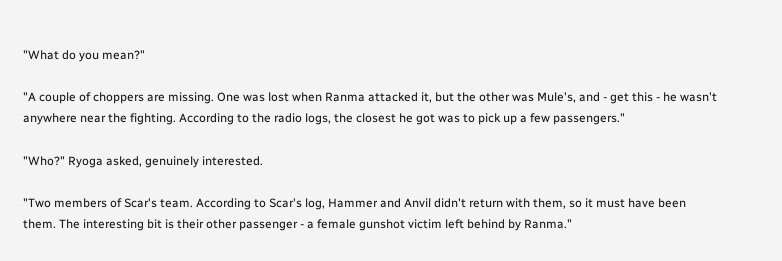"What do you mean?"

"A couple of choppers are missing. One was lost when Ranma attacked it, but the other was Mule's, and - get this - he wasn't anywhere near the fighting. According to the radio logs, the closest he got was to pick up a few passengers."

"Who?" Ryoga asked, genuinely interested.

"Two members of Scar's team. According to Scar's log, Hammer and Anvil didn't return with them, so it must have been them. The interesting bit is their other passenger - a female gunshot victim left behind by Ranma."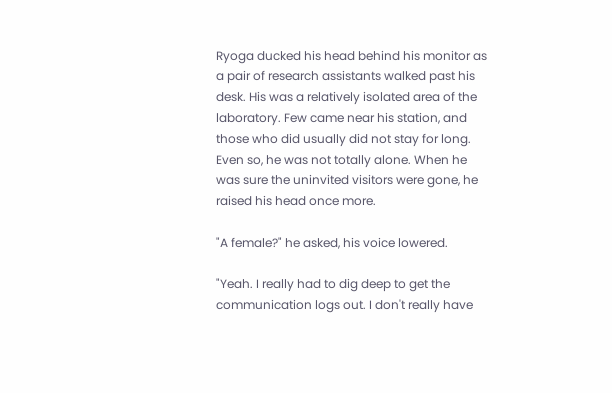Ryoga ducked his head behind his monitor as a pair of research assistants walked past his desk. His was a relatively isolated area of the laboratory. Few came near his station, and those who did usually did not stay for long. Even so, he was not totally alone. When he was sure the uninvited visitors were gone, he raised his head once more.

"A female?" he asked, his voice lowered.

"Yeah. I really had to dig deep to get the communication logs out. I don't really have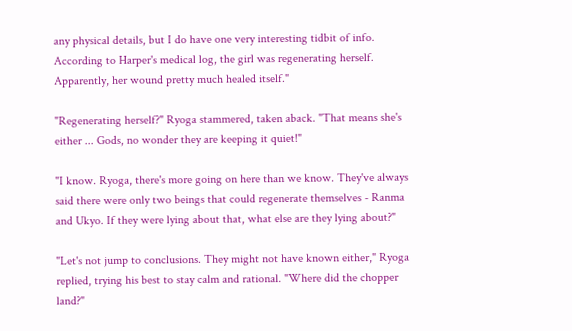any physical details, but I do have one very interesting tidbit of info. According to Harper's medical log, the girl was regenerating herself. Apparently, her wound pretty much healed itself."

"Regenerating herself?" Ryoga stammered, taken aback. "That means she's either ... Gods, no wonder they are keeping it quiet!"

"I know. Ryoga, there's more going on here than we know. They've always said there were only two beings that could regenerate themselves - Ranma and Ukyo. If they were lying about that, what else are they lying about?"

"Let's not jump to conclusions. They might not have known either," Ryoga replied, trying his best to stay calm and rational. "Where did the chopper land?"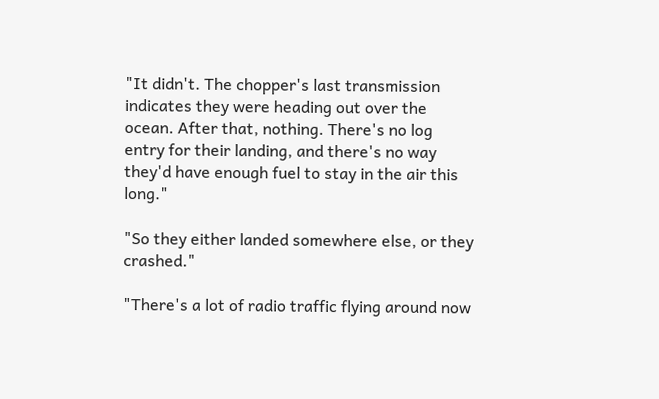"It didn't. The chopper's last transmission indicates they were heading out over the ocean. After that, nothing. There's no log entry for their landing, and there's no way they'd have enough fuel to stay in the air this long."

"So they either landed somewhere else, or they crashed."

"There's a lot of radio traffic flying around now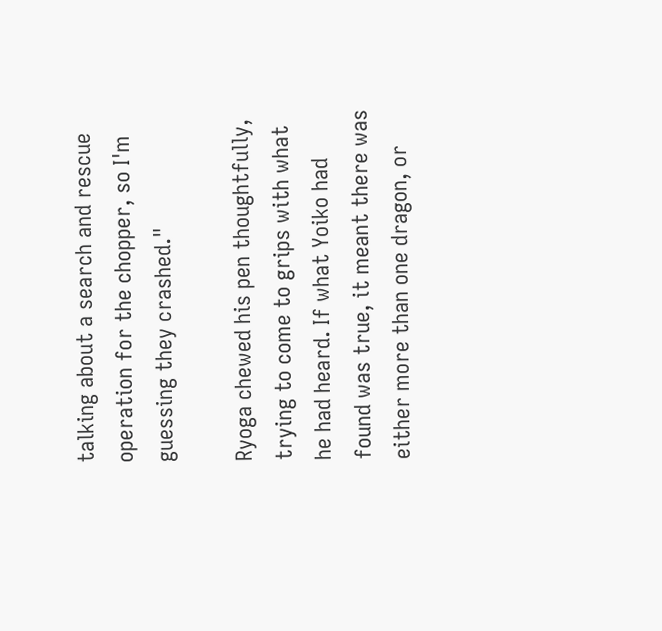talking about a search and rescue operation for the chopper, so I'm guessing they crashed."

Ryoga chewed his pen thoughtfully, trying to come to grips with what he had heard. If what Yoiko had found was true, it meant there was either more than one dragon, or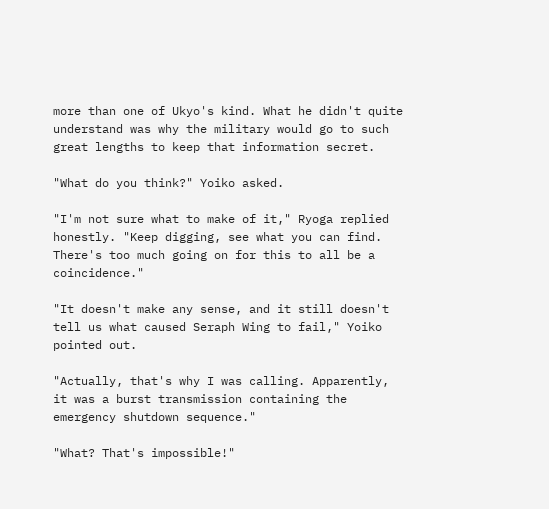more than one of Ukyo's kind. What he didn't quite understand was why the military would go to such great lengths to keep that information secret.

"What do you think?" Yoiko asked.

"I'm not sure what to make of it," Ryoga replied honestly. "Keep digging, see what you can find. There's too much going on for this to all be a coincidence."

"It doesn't make any sense, and it still doesn't tell us what caused Seraph Wing to fail," Yoiko pointed out.

"Actually, that's why I was calling. Apparently, it was a burst transmission containing the emergency shutdown sequence."

"What? That's impossible!"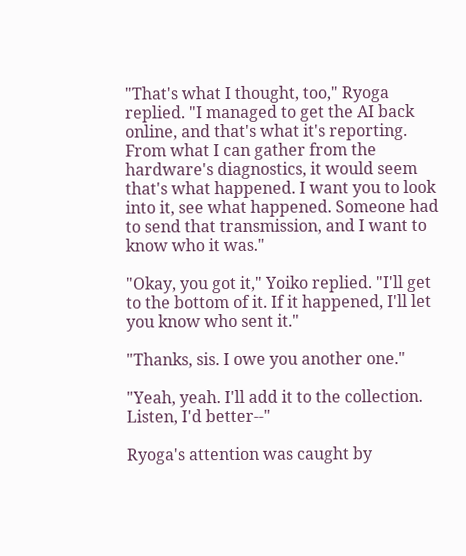"That's what I thought, too," Ryoga replied. "I managed to get the AI back online, and that's what it's reporting. From what I can gather from the hardware's diagnostics, it would seem that's what happened. I want you to look into it, see what happened. Someone had to send that transmission, and I want to know who it was."

"Okay, you got it," Yoiko replied. "I'll get to the bottom of it. If it happened, I'll let you know who sent it."

"Thanks, sis. I owe you another one."

"Yeah, yeah. I'll add it to the collection. Listen, I'd better--"

Ryoga's attention was caught by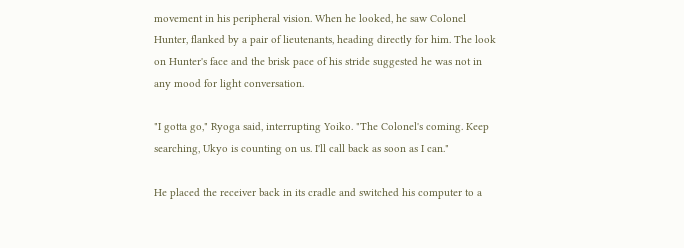movement in his peripheral vision. When he looked, he saw Colonel Hunter, flanked by a pair of lieutenants, heading directly for him. The look on Hunter's face and the brisk pace of his stride suggested he was not in any mood for light conversation.

"I gotta go," Ryoga said, interrupting Yoiko. "The Colonel's coming. Keep searching, Ukyo is counting on us. I'll call back as soon as I can."

He placed the receiver back in its cradle and switched his computer to a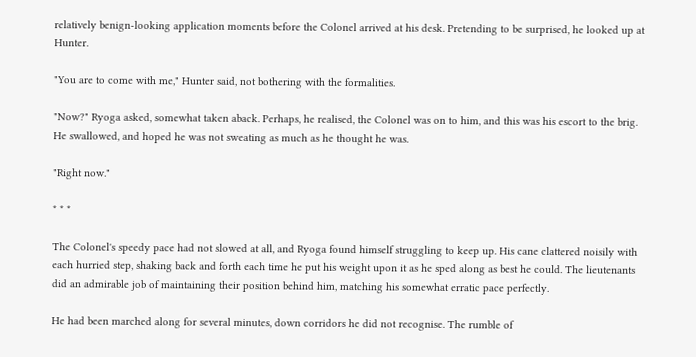relatively benign-looking application moments before the Colonel arrived at his desk. Pretending to be surprised, he looked up at Hunter.

"You are to come with me," Hunter said, not bothering with the formalities.

"Now?" Ryoga asked, somewhat taken aback. Perhaps, he realised, the Colonel was on to him, and this was his escort to the brig. He swallowed, and hoped he was not sweating as much as he thought he was.

"Right now."

* * *

The Colonel's speedy pace had not slowed at all, and Ryoga found himself struggling to keep up. His cane clattered noisily with each hurried step, shaking back and forth each time he put his weight upon it as he sped along as best he could. The lieutenants did an admirable job of maintaining their position behind him, matching his somewhat erratic pace perfectly.

He had been marched along for several minutes, down corridors he did not recognise. The rumble of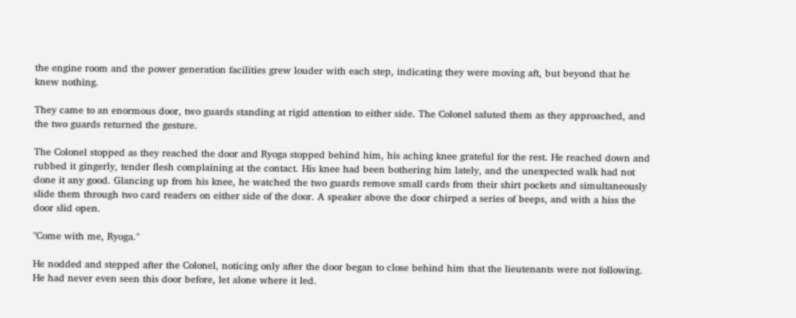the engine room and the power generation facilities grew louder with each step, indicating they were moving aft, but beyond that he knew nothing.

They came to an enormous door, two guards standing at rigid attention to either side. The Colonel saluted them as they approached, and the two guards returned the gesture.

The Colonel stopped as they reached the door and Ryoga stopped behind him, his aching knee grateful for the rest. He reached down and rubbed it gingerly, tender flesh complaining at the contact. His knee had been bothering him lately, and the unexpected walk had not done it any good. Glancing up from his knee, he watched the two guards remove small cards from their shirt pockets and simultaneously slide them through two card readers on either side of the door. A speaker above the door chirped a series of beeps, and with a hiss the door slid open.

"Come with me, Ryoga."

He nodded and stepped after the Colonel, noticing only after the door began to close behind him that the lieutenants were not following. He had never even seen this door before, let alone where it led.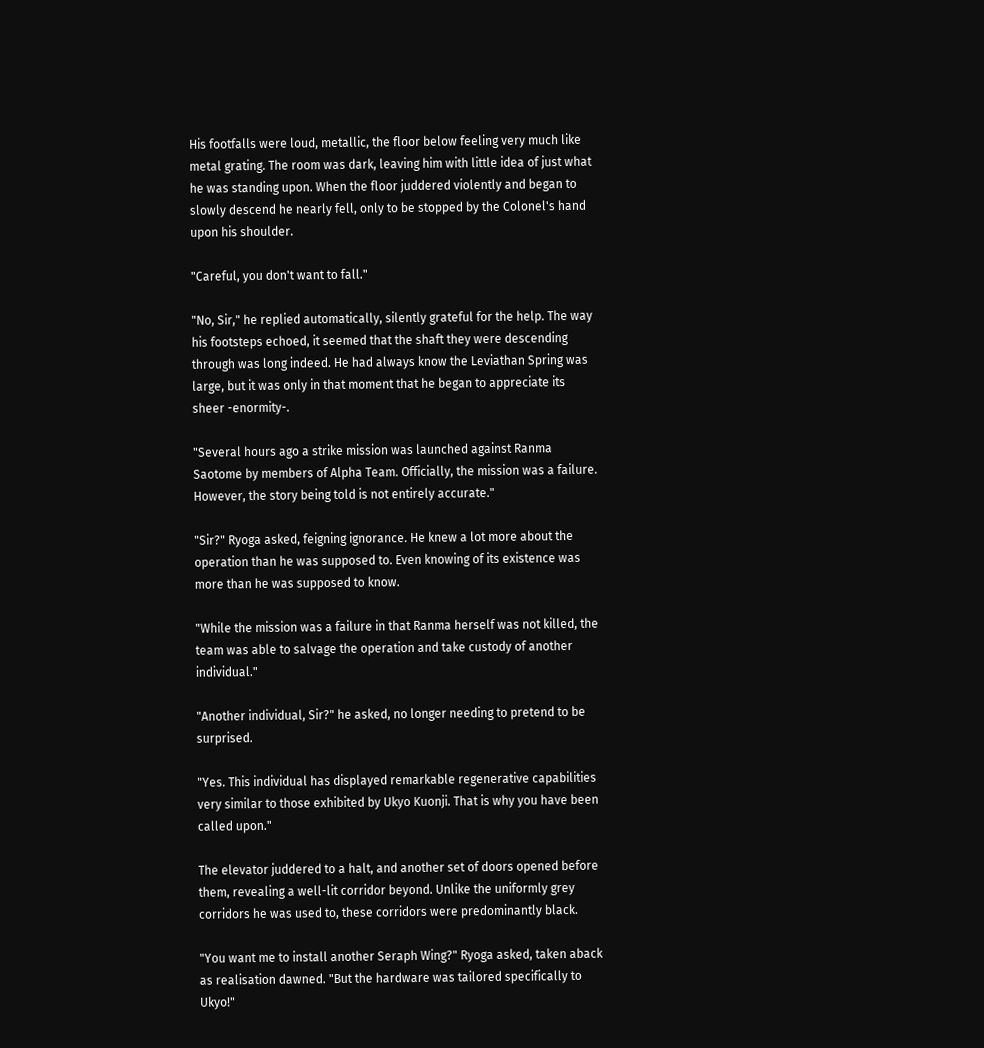His footfalls were loud, metallic, the floor below feeling very much like metal grating. The room was dark, leaving him with little idea of just what he was standing upon. When the floor juddered violently and began to slowly descend he nearly fell, only to be stopped by the Colonel's hand upon his shoulder.

"Careful, you don't want to fall."

"No, Sir," he replied automatically, silently grateful for the help. The way his footsteps echoed, it seemed that the shaft they were descending through was long indeed. He had always know the Leviathan Spring was large, but it was only in that moment that he began to appreciate its sheer -enormity-.

"Several hours ago a strike mission was launched against Ranma Saotome by members of Alpha Team. Officially, the mission was a failure. However, the story being told is not entirely accurate."

"Sir?" Ryoga asked, feigning ignorance. He knew a lot more about the operation than he was supposed to. Even knowing of its existence was more than he was supposed to know.

"While the mission was a failure in that Ranma herself was not killed, the team was able to salvage the operation and take custody of another individual."

"Another individual, Sir?" he asked, no longer needing to pretend to be surprised.

"Yes. This individual has displayed remarkable regenerative capabilities very similar to those exhibited by Ukyo Kuonji. That is why you have been called upon."

The elevator juddered to a halt, and another set of doors opened before them, revealing a well-lit corridor beyond. Unlike the uniformly grey corridors he was used to, these corridors were predominantly black.

"You want me to install another Seraph Wing?" Ryoga asked, taken aback as realisation dawned. "But the hardware was tailored specifically to Ukyo!"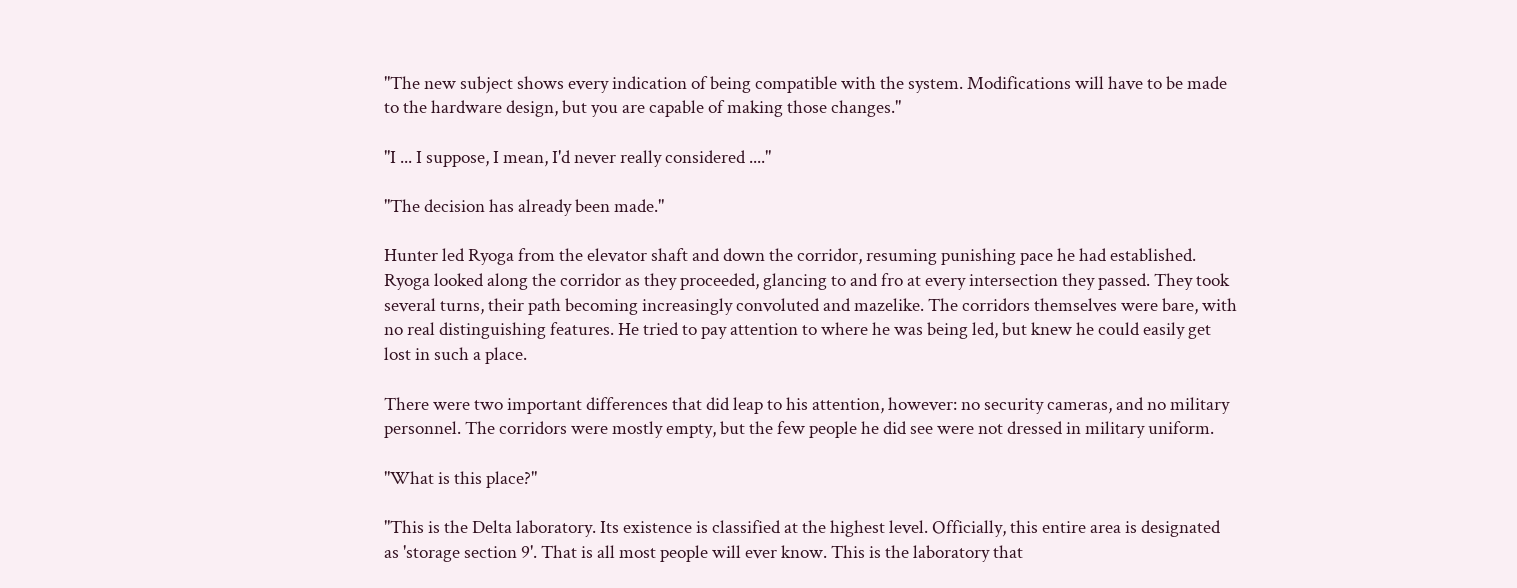"The new subject shows every indication of being compatible with the system. Modifications will have to be made to the hardware design, but you are capable of making those changes."

"I ... I suppose, I mean, I'd never really considered ...."

"The decision has already been made."

Hunter led Ryoga from the elevator shaft and down the corridor, resuming punishing pace he had established. Ryoga looked along the corridor as they proceeded, glancing to and fro at every intersection they passed. They took several turns, their path becoming increasingly convoluted and mazelike. The corridors themselves were bare, with no real distinguishing features. He tried to pay attention to where he was being led, but knew he could easily get lost in such a place.

There were two important differences that did leap to his attention, however: no security cameras, and no military personnel. The corridors were mostly empty, but the few people he did see were not dressed in military uniform.

"What is this place?"

"This is the Delta laboratory. Its existence is classified at the highest level. Officially, this entire area is designated as 'storage section 9'. That is all most people will ever know. This is the laboratory that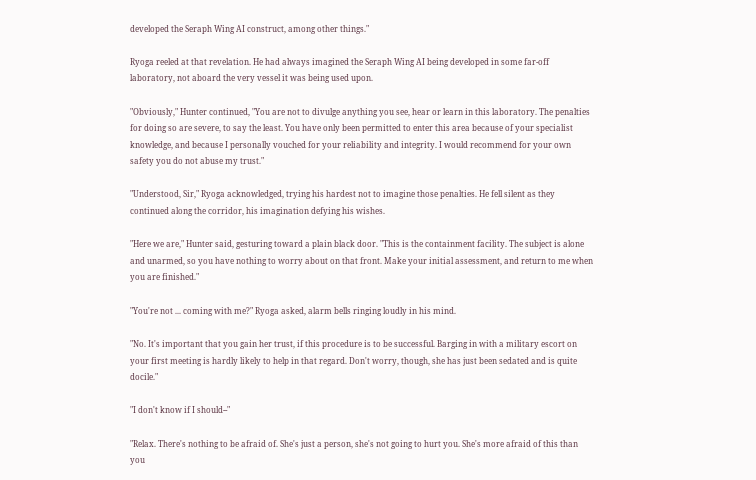developed the Seraph Wing AI construct, among other things."

Ryoga reeled at that revelation. He had always imagined the Seraph Wing AI being developed in some far-off laboratory, not aboard the very vessel it was being used upon.

"Obviously," Hunter continued, "You are not to divulge anything you see, hear or learn in this laboratory. The penalties for doing so are severe, to say the least. You have only been permitted to enter this area because of your specialist knowledge, and because I personally vouched for your reliability and integrity. I would recommend for your own safety you do not abuse my trust."

"Understood, Sir," Ryoga acknowledged, trying his hardest not to imagine those penalties. He fell silent as they continued along the corridor, his imagination defying his wishes.

"Here we are," Hunter said, gesturing toward a plain black door. "This is the containment facility. The subject is alone and unarmed, so you have nothing to worry about on that front. Make your initial assessment, and return to me when you are finished."

"You're not ... coming with me?" Ryoga asked, alarm bells ringing loudly in his mind.

"No. It's important that you gain her trust, if this procedure is to be successful. Barging in with a military escort on your first meeting is hardly likely to help in that regard. Don't worry, though, she has just been sedated and is quite docile."

"I don't know if I should--"

"Relax. There's nothing to be afraid of. She's just a person, she's not going to hurt you. She's more afraid of this than you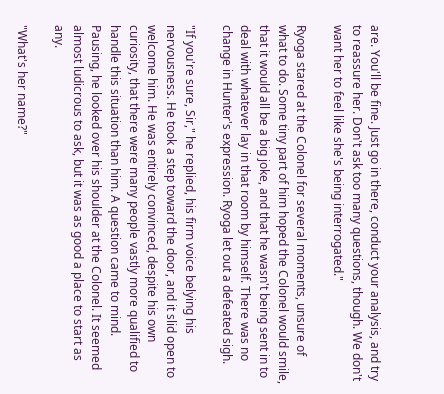are. You'll be fine. Just go in there, conduct your analysis, and try to reassure her. Don't ask too many questions, though. We don't want her to feel like she's being interrogated."

Ryoga stared at the Colonel for several moments, unsure of what to do. Some tiny part of him hoped the Colonel would smile, that it would all be a big joke, and that he wasn't being sent in to deal with whatever lay in that room by himself. There was no change in Hunter's expression. Ryoga let out a defeated sigh.

"If you're sure, Sir," he replied, his firm voice belying his nervousness. He took a step toward the door, and it slid open to welcome him. He was entirely convinced, despite his own curiosity, that there were many people vastly more qualified to handle this situation than him. A question came to mind. Pausing, he looked over his shoulder at the Colonel. It seemed almost ludicrous to ask, but it was as good a place to start as any.

"What's her name?"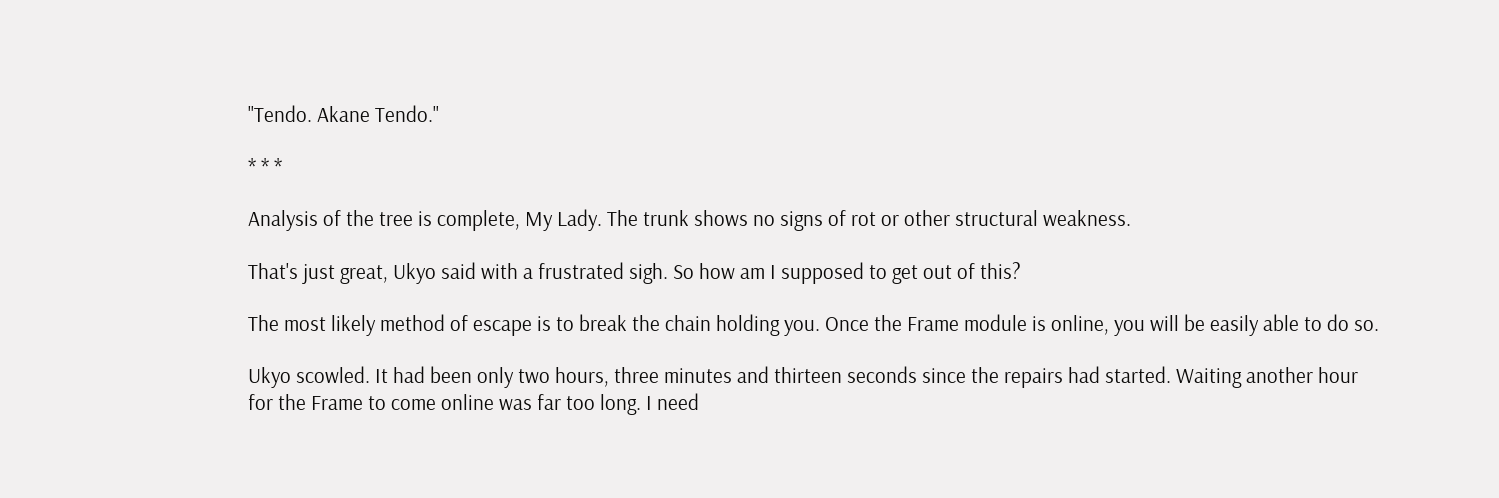"Tendo. Akane Tendo."

* * *

Analysis of the tree is complete, My Lady. The trunk shows no signs of rot or other structural weakness.

That's just great, Ukyo said with a frustrated sigh. So how am I supposed to get out of this?

The most likely method of escape is to break the chain holding you. Once the Frame module is online, you will be easily able to do so.

Ukyo scowled. It had been only two hours, three minutes and thirteen seconds since the repairs had started. Waiting another hour for the Frame to come online was far too long. I need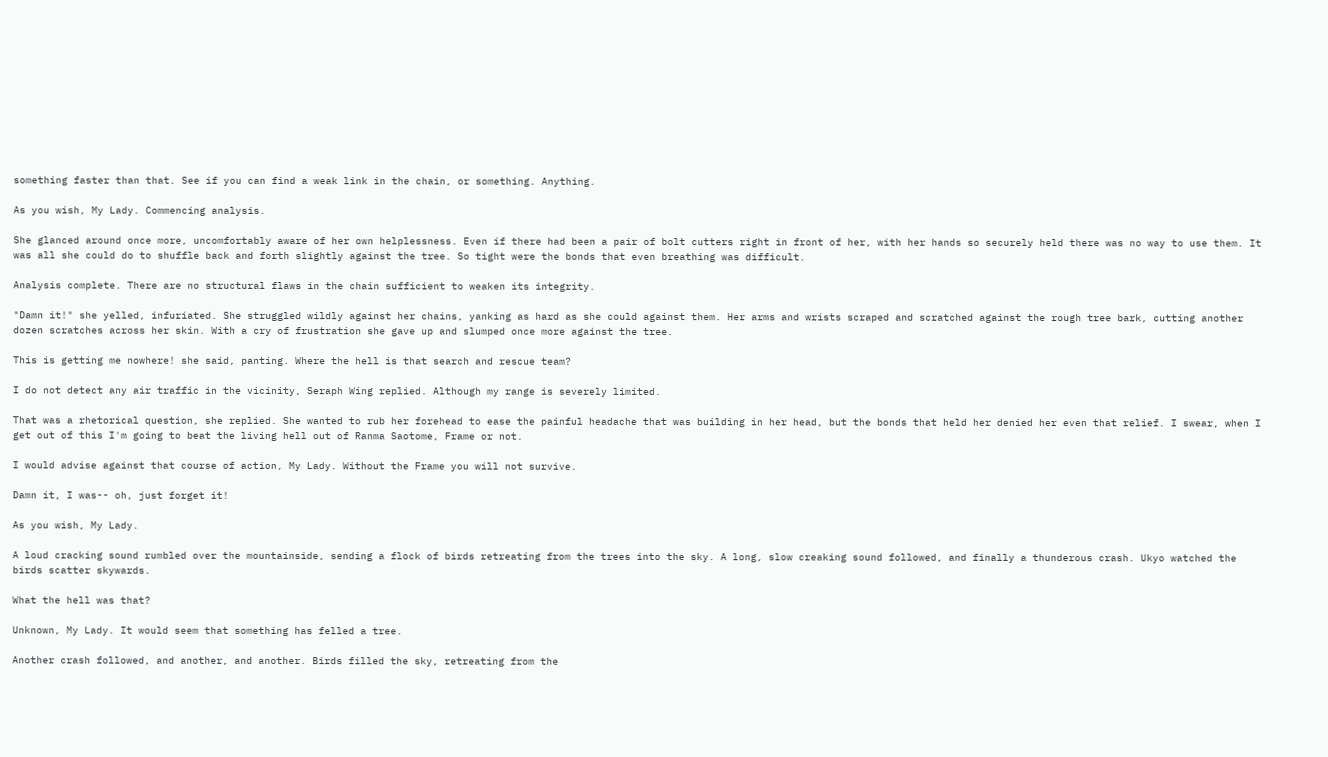something faster than that. See if you can find a weak link in the chain, or something. Anything.

As you wish, My Lady. Commencing analysis.

She glanced around once more, uncomfortably aware of her own helplessness. Even if there had been a pair of bolt cutters right in front of her, with her hands so securely held there was no way to use them. It was all she could do to shuffle back and forth slightly against the tree. So tight were the bonds that even breathing was difficult.

Analysis complete. There are no structural flaws in the chain sufficient to weaken its integrity.

"Damn it!" she yelled, infuriated. She struggled wildly against her chains, yanking as hard as she could against them. Her arms and wrists scraped and scratched against the rough tree bark, cutting another dozen scratches across her skin. With a cry of frustration she gave up and slumped once more against the tree.

This is getting me nowhere! she said, panting. Where the hell is that search and rescue team?

I do not detect any air traffic in the vicinity, Seraph Wing replied. Although my range is severely limited.

That was a rhetorical question, she replied. She wanted to rub her forehead to ease the painful headache that was building in her head, but the bonds that held her denied her even that relief. I swear, when I get out of this I'm going to beat the living hell out of Ranma Saotome, Frame or not.

I would advise against that course of action, My Lady. Without the Frame you will not survive.

Damn it, I was-- oh, just forget it!

As you wish, My Lady.

A loud cracking sound rumbled over the mountainside, sending a flock of birds retreating from the trees into the sky. A long, slow creaking sound followed, and finally a thunderous crash. Ukyo watched the birds scatter skywards.

What the hell was that?

Unknown, My Lady. It would seem that something has felled a tree.

Another crash followed, and another, and another. Birds filled the sky, retreating from the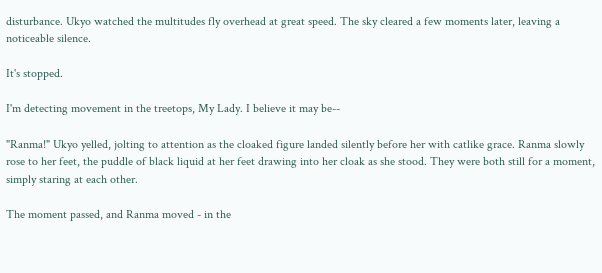disturbance. Ukyo watched the multitudes fly overhead at great speed. The sky cleared a few moments later, leaving a noticeable silence.

It's stopped.

I'm detecting movement in the treetops, My Lady. I believe it may be--

"Ranma!" Ukyo yelled, jolting to attention as the cloaked figure landed silently before her with catlike grace. Ranma slowly rose to her feet, the puddle of black liquid at her feet drawing into her cloak as she stood. They were both still for a moment, simply staring at each other.

The moment passed, and Ranma moved - in the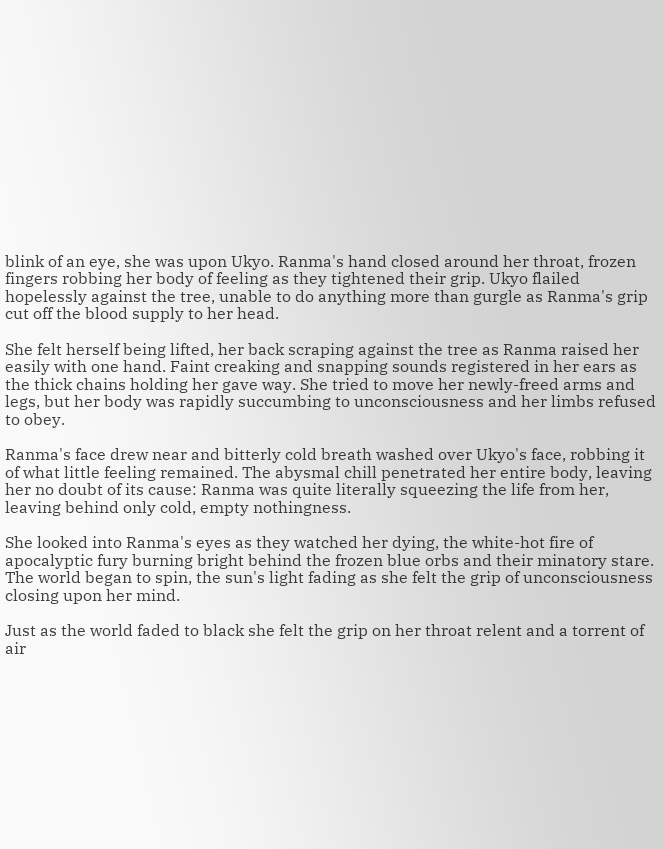blink of an eye, she was upon Ukyo. Ranma's hand closed around her throat, frozen fingers robbing her body of feeling as they tightened their grip. Ukyo flailed hopelessly against the tree, unable to do anything more than gurgle as Ranma's grip cut off the blood supply to her head.

She felt herself being lifted, her back scraping against the tree as Ranma raised her easily with one hand. Faint creaking and snapping sounds registered in her ears as the thick chains holding her gave way. She tried to move her newly-freed arms and legs, but her body was rapidly succumbing to unconsciousness and her limbs refused to obey.

Ranma's face drew near and bitterly cold breath washed over Ukyo's face, robbing it of what little feeling remained. The abysmal chill penetrated her entire body, leaving her no doubt of its cause: Ranma was quite literally squeezing the life from her, leaving behind only cold, empty nothingness.

She looked into Ranma's eyes as they watched her dying, the white-hot fire of apocalyptic fury burning bright behind the frozen blue orbs and their minatory stare. The world began to spin, the sun's light fading as she felt the grip of unconsciousness closing upon her mind.

Just as the world faded to black she felt the grip on her throat relent and a torrent of air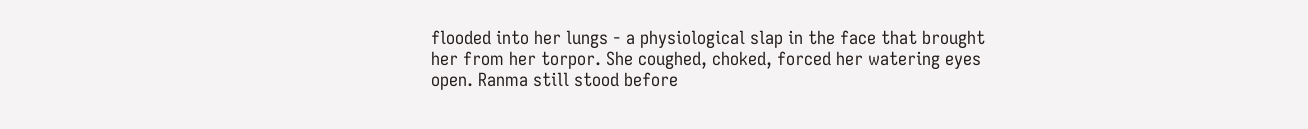flooded into her lungs - a physiological slap in the face that brought her from her torpor. She coughed, choked, forced her watering eyes open. Ranma still stood before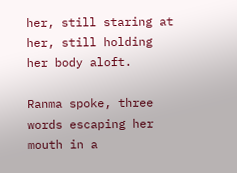her, still staring at her, still holding her body aloft.

Ranma spoke, three words escaping her mouth in a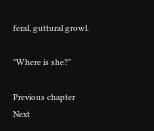feral, guttural growl.

"Where is she?"

Previous chapter
Next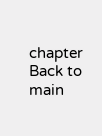chapter
Back to main